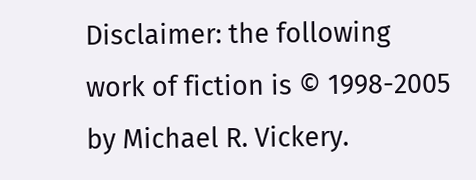Disclaimer: the following work of fiction is © 1998-2005 by Michael R. Vickery.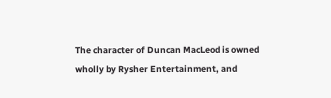The character of Duncan MacLeod is owned wholly by Rysher Entertainment, and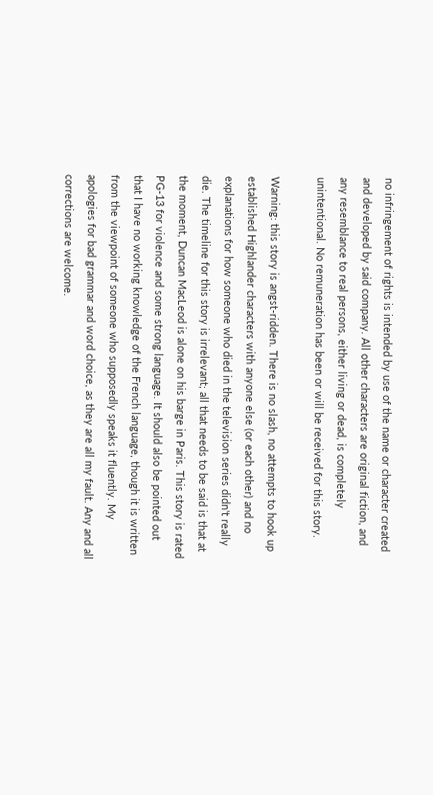no infringement of rights is intended by use of the name or character created and developed by said company. All other characters are original fiction, and any resemblance to real persons, either living or dead, is completely unintentional. No remuneration has been or will be received for this story.

Warning: this story is angst-ridden. There is no slash, no attempts to hook up established Highlander characters with anyone else (or each other) and no explanations for how someone who died in the television series didn't really die. The timeline for this story is irrelevant; all that needs to be said is that at the moment, Duncan MacLeod is alone on his barge in Paris. This story is rated PG-13 for violence and some strong language. It should also be pointed out that I have no working knowledge of the French language, though it is written from the viewpoint of someone who supposedly speaks it fluently. My apologies for bad grammar and word choice, as they are all my fault. Any and all corrections are welcome.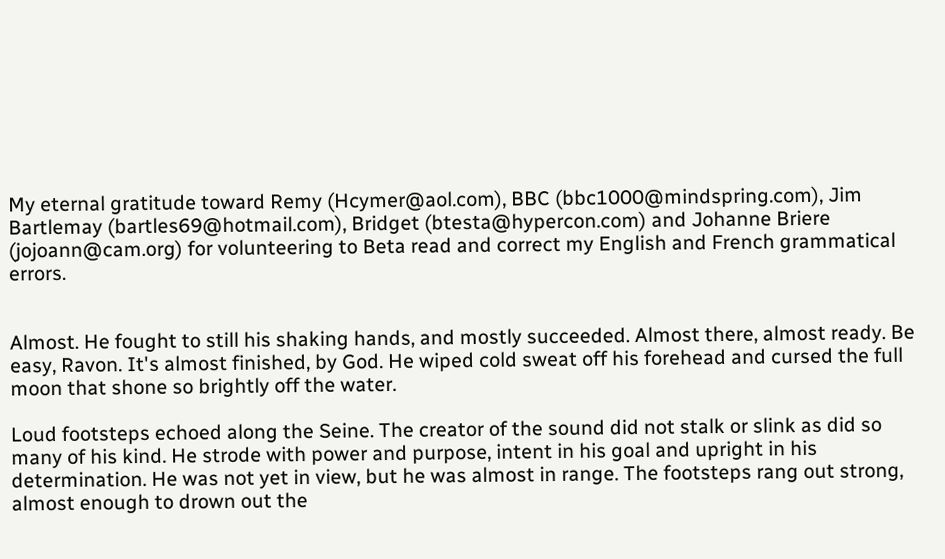My eternal gratitude toward Remy (Hcymer@aol.com), BBC (bbc1000@mindspring.com), Jim Bartlemay (bartles69@hotmail.com), Bridget (btesta@hypercon.com) and Johanne Briere (jojoann@cam.org) for volunteering to Beta read and correct my English and French grammatical errors.


Almost. He fought to still his shaking hands, and mostly succeeded. Almost there, almost ready. Be easy, Ravon. It's almost finished, by God. He wiped cold sweat off his forehead and cursed the full moon that shone so brightly off the water.

Loud footsteps echoed along the Seine. The creator of the sound did not stalk or slink as did so many of his kind. He strode with power and purpose, intent in his goal and upright in his determination. He was not yet in view, but he was almost in range. The footsteps rang out strong, almost enough to drown out the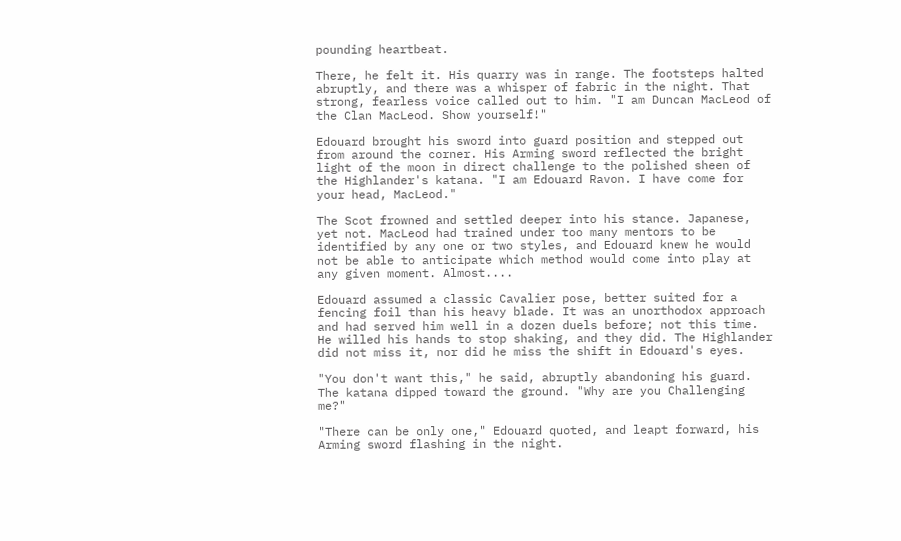pounding heartbeat.

There, he felt it. His quarry was in range. The footsteps halted abruptly, and there was a whisper of fabric in the night. That strong, fearless voice called out to him. "I am Duncan MacLeod of the Clan MacLeod. Show yourself!"

Edouard brought his sword into guard position and stepped out from around the corner. His Arming sword reflected the bright light of the moon in direct challenge to the polished sheen of the Highlander's katana. "I am Edouard Ravon. I have come for your head, MacLeod."

The Scot frowned and settled deeper into his stance. Japanese, yet not. MacLeod had trained under too many mentors to be identified by any one or two styles, and Edouard knew he would not be able to anticipate which method would come into play at any given moment. Almost....

Edouard assumed a classic Cavalier pose, better suited for a fencing foil than his heavy blade. It was an unorthodox approach and had served him well in a dozen duels before; not this time. He willed his hands to stop shaking, and they did. The Highlander did not miss it, nor did he miss the shift in Edouard's eyes.

"You don't want this," he said, abruptly abandoning his guard. The katana dipped toward the ground. "Why are you Challenging me?"

"There can be only one," Edouard quoted, and leapt forward, his Arming sword flashing in the night.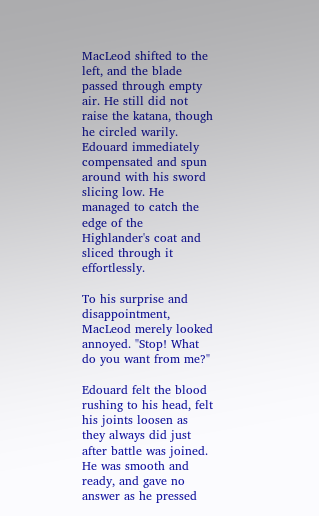MacLeod shifted to the left, and the blade passed through empty air. He still did not raise the katana, though he circled warily. Edouard immediately compensated and spun around with his sword slicing low. He managed to catch the edge of the Highlander's coat and sliced through it effortlessly.

To his surprise and disappointment, MacLeod merely looked annoyed. "Stop! What do you want from me?"

Edouard felt the blood rushing to his head, felt his joints loosen as they always did just after battle was joined. He was smooth and ready, and gave no answer as he pressed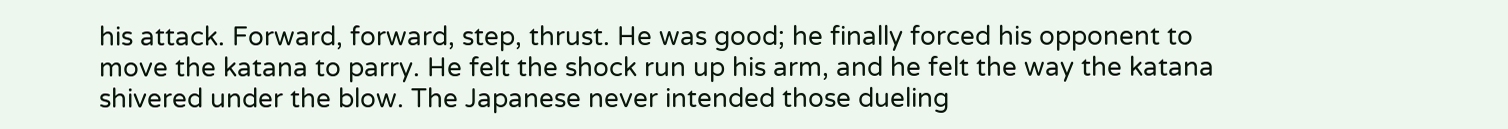his attack. Forward, forward, step, thrust. He was good; he finally forced his opponent to move the katana to parry. He felt the shock run up his arm, and he felt the way the katana shivered under the blow. The Japanese never intended those dueling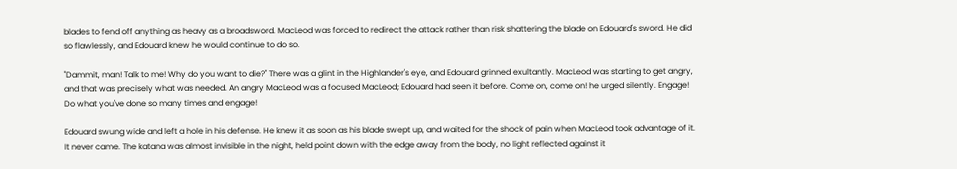blades to fend off anything as heavy as a broadsword. MacLeod was forced to redirect the attack rather than risk shattering the blade on Edouard's sword. He did so flawlessly, and Edouard knew he would continue to do so.

"Dammit, man! Talk to me! Why do you want to die?" There was a glint in the Highlander's eye, and Edouard grinned exultantly. MacLeod was starting to get angry, and that was precisely what was needed. An angry MacLeod was a focused MacLeod; Edouard had seen it before. Come on, come on! he urged silently. Engage! Do what you've done so many times and engage!

Edouard swung wide and left a hole in his defense. He knew it as soon as his blade swept up, and waited for the shock of pain when MacLeod took advantage of it. It never came. The katana was almost invisible in the night, held point down with the edge away from the body, no light reflected against it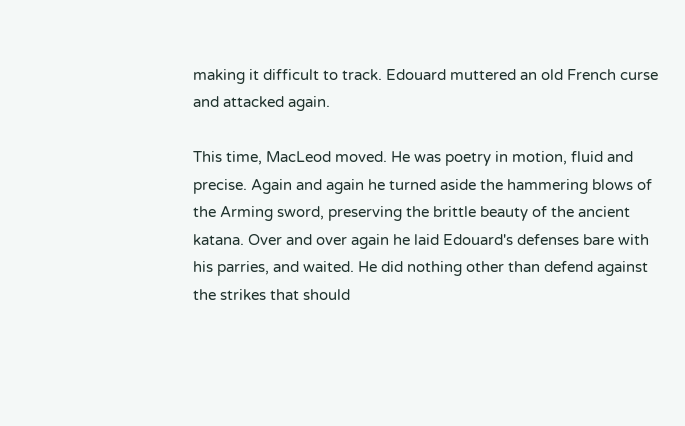making it difficult to track. Edouard muttered an old French curse and attacked again.

This time, MacLeod moved. He was poetry in motion, fluid and precise. Again and again he turned aside the hammering blows of the Arming sword, preserving the brittle beauty of the ancient katana. Over and over again he laid Edouard's defenses bare with his parries, and waited. He did nothing other than defend against the strikes that should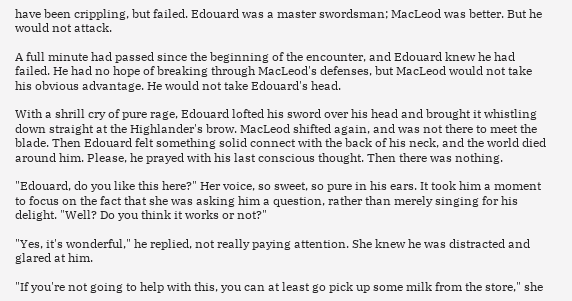have been crippling, but failed. Edouard was a master swordsman; MacLeod was better. But he would not attack.

A full minute had passed since the beginning of the encounter, and Edouard knew he had failed. He had no hope of breaking through MacLeod's defenses, but MacLeod would not take his obvious advantage. He would not take Edouard's head.

With a shrill cry of pure rage, Edouard lofted his sword over his head and brought it whistling down straight at the Highlander's brow. MacLeod shifted again, and was not there to meet the blade. Then Edouard felt something solid connect with the back of his neck, and the world died around him. Please, he prayed with his last conscious thought. Then there was nothing.

"Edouard, do you like this here?" Her voice, so sweet, so pure in his ears. It took him a moment to focus on the fact that she was asking him a question, rather than merely singing for his delight. "Well? Do you think it works or not?"

"Yes, it's wonderful," he replied, not really paying attention. She knew he was distracted and glared at him.

"If you're not going to help with this, you can at least go pick up some milk from the store," she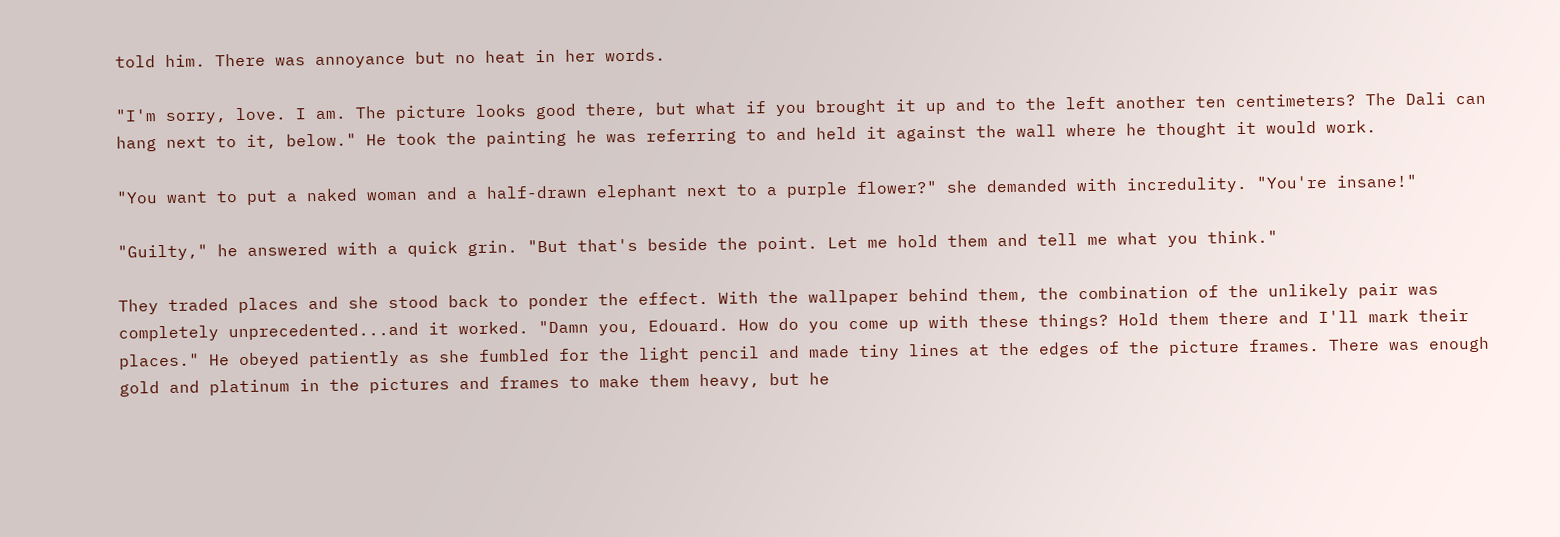told him. There was annoyance but no heat in her words.

"I'm sorry, love. I am. The picture looks good there, but what if you brought it up and to the left another ten centimeters? The Dali can hang next to it, below." He took the painting he was referring to and held it against the wall where he thought it would work.

"You want to put a naked woman and a half-drawn elephant next to a purple flower?" she demanded with incredulity. "You're insane!"

"Guilty," he answered with a quick grin. "But that's beside the point. Let me hold them and tell me what you think."

They traded places and she stood back to ponder the effect. With the wallpaper behind them, the combination of the unlikely pair was completely unprecedented...and it worked. "Damn you, Edouard. How do you come up with these things? Hold them there and I'll mark their places." He obeyed patiently as she fumbled for the light pencil and made tiny lines at the edges of the picture frames. There was enough gold and platinum in the pictures and frames to make them heavy, but he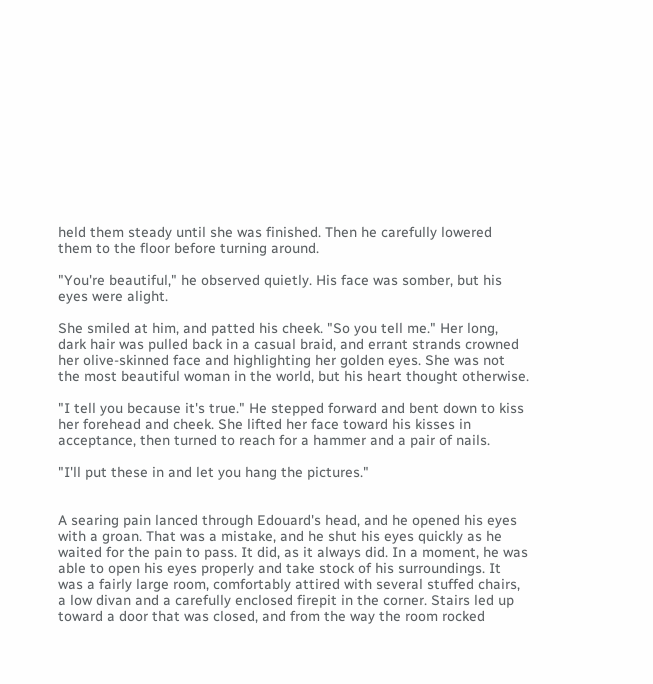held them steady until she was finished. Then he carefully lowered them to the floor before turning around.

"You're beautiful," he observed quietly. His face was somber, but his eyes were alight.

She smiled at him, and patted his cheek. "So you tell me." Her long, dark hair was pulled back in a casual braid, and errant strands crowned her olive-skinned face and highlighting her golden eyes. She was not the most beautiful woman in the world, but his heart thought otherwise.

"I tell you because it's true." He stepped forward and bent down to kiss her forehead and cheek. She lifted her face toward his kisses in acceptance, then turned to reach for a hammer and a pair of nails.

"I'll put these in and let you hang the pictures."


A searing pain lanced through Edouard's head, and he opened his eyes with a groan. That was a mistake, and he shut his eyes quickly as he waited for the pain to pass. It did, as it always did. In a moment, he was able to open his eyes properly and take stock of his surroundings. It was a fairly large room, comfortably attired with several stuffed chairs, a low divan and a carefully enclosed firepit in the corner. Stairs led up toward a door that was closed, and from the way the room rocked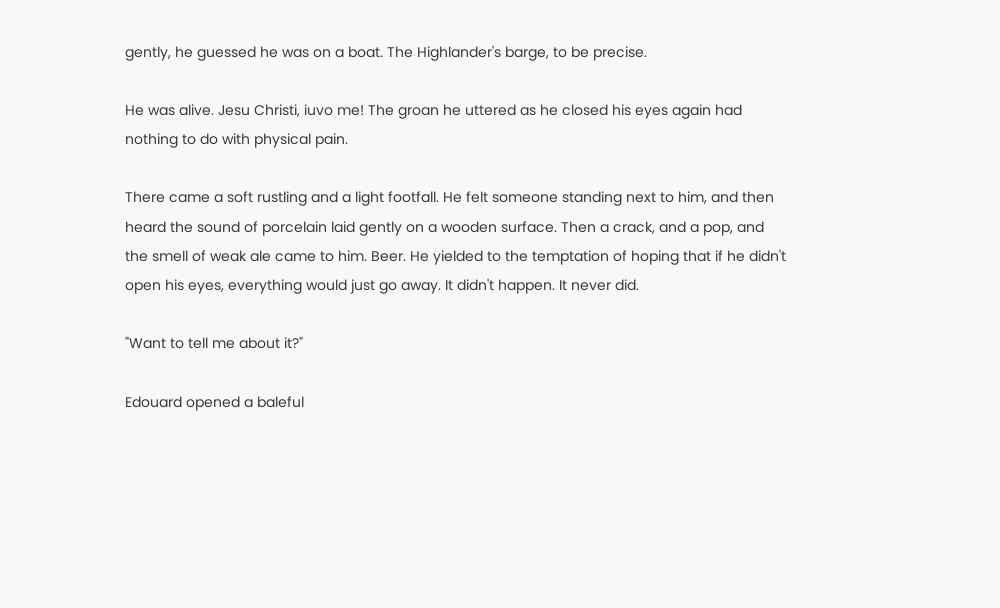gently, he guessed he was on a boat. The Highlander's barge, to be precise.

He was alive. Jesu Christi, iuvo me! The groan he uttered as he closed his eyes again had nothing to do with physical pain.

There came a soft rustling and a light footfall. He felt someone standing next to him, and then heard the sound of porcelain laid gently on a wooden surface. Then a crack, and a pop, and the smell of weak ale came to him. Beer. He yielded to the temptation of hoping that if he didn't open his eyes, everything would just go away. It didn't happen. It never did.

"Want to tell me about it?"

Edouard opened a baleful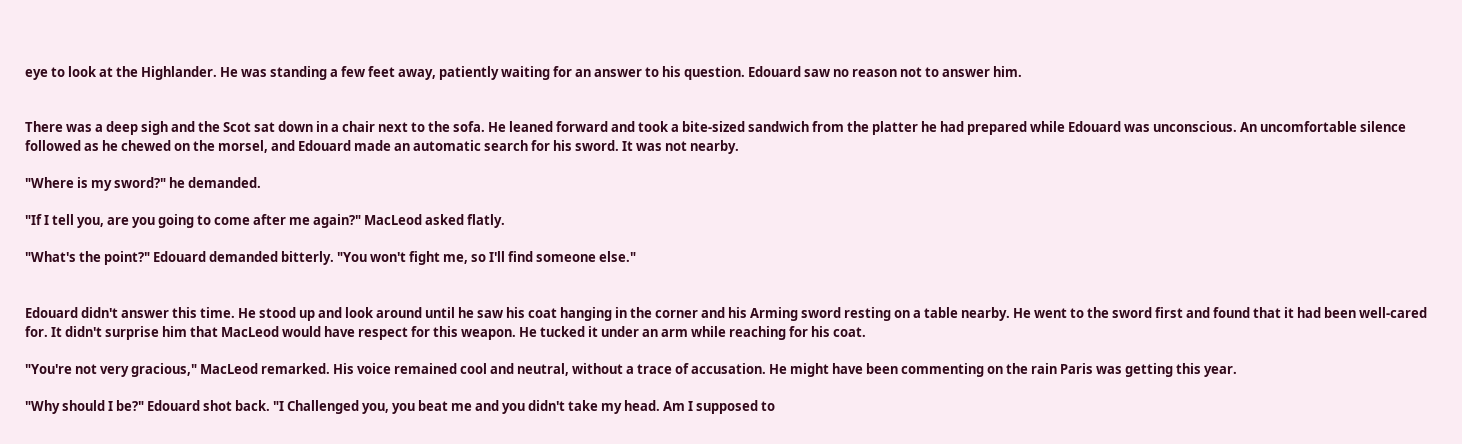eye to look at the Highlander. He was standing a few feet away, patiently waiting for an answer to his question. Edouard saw no reason not to answer him.


There was a deep sigh and the Scot sat down in a chair next to the sofa. He leaned forward and took a bite-sized sandwich from the platter he had prepared while Edouard was unconscious. An uncomfortable silence followed as he chewed on the morsel, and Edouard made an automatic search for his sword. It was not nearby.

"Where is my sword?" he demanded.

"If I tell you, are you going to come after me again?" MacLeod asked flatly.

"What's the point?" Edouard demanded bitterly. "You won't fight me, so I'll find someone else."


Edouard didn't answer this time. He stood up and look around until he saw his coat hanging in the corner and his Arming sword resting on a table nearby. He went to the sword first and found that it had been well-cared for. It didn't surprise him that MacLeod would have respect for this weapon. He tucked it under an arm while reaching for his coat.

"You're not very gracious," MacLeod remarked. His voice remained cool and neutral, without a trace of accusation. He might have been commenting on the rain Paris was getting this year.

"Why should I be?" Edouard shot back. "I Challenged you, you beat me and you didn't take my head. Am I supposed to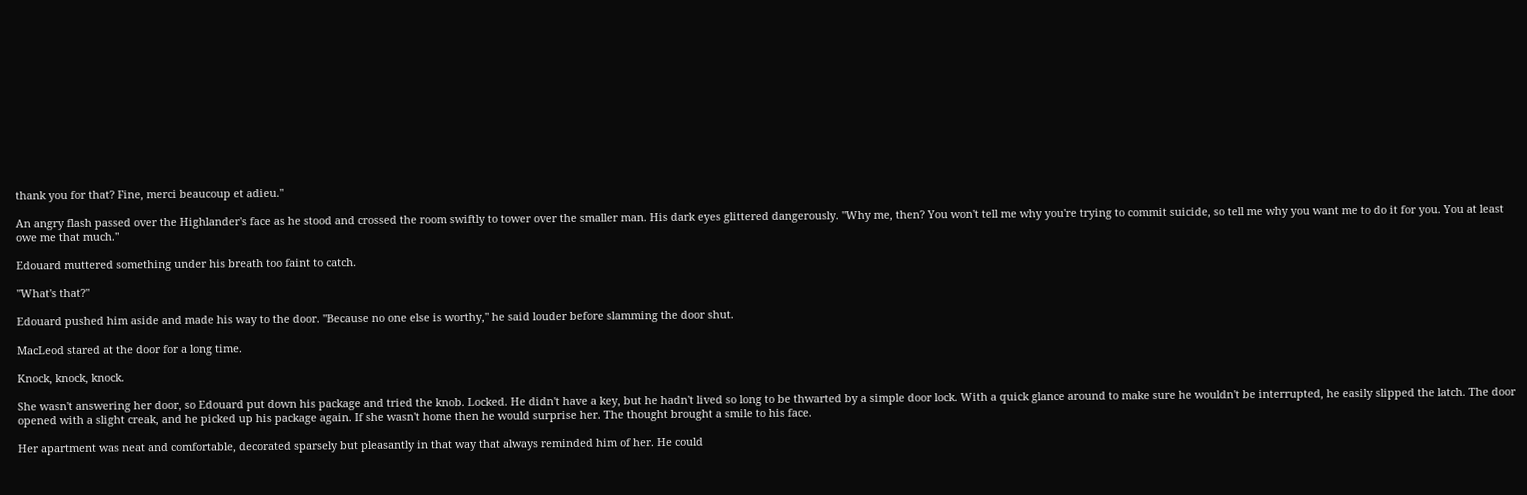thank you for that? Fine, merci beaucoup et adieu."

An angry flash passed over the Highlander's face as he stood and crossed the room swiftly to tower over the smaller man. His dark eyes glittered dangerously. "Why me, then? You won't tell me why you're trying to commit suicide, so tell me why you want me to do it for you. You at least owe me that much."

Edouard muttered something under his breath too faint to catch.

"What's that?"

Edouard pushed him aside and made his way to the door. "Because no one else is worthy," he said louder before slamming the door shut.

MacLeod stared at the door for a long time.

Knock, knock, knock.

She wasn't answering her door, so Edouard put down his package and tried the knob. Locked. He didn't have a key, but he hadn't lived so long to be thwarted by a simple door lock. With a quick glance around to make sure he wouldn't be interrupted, he easily slipped the latch. The door opened with a slight creak, and he picked up his package again. If she wasn't home then he would surprise her. The thought brought a smile to his face.

Her apartment was neat and comfortable, decorated sparsely but pleasantly in that way that always reminded him of her. He could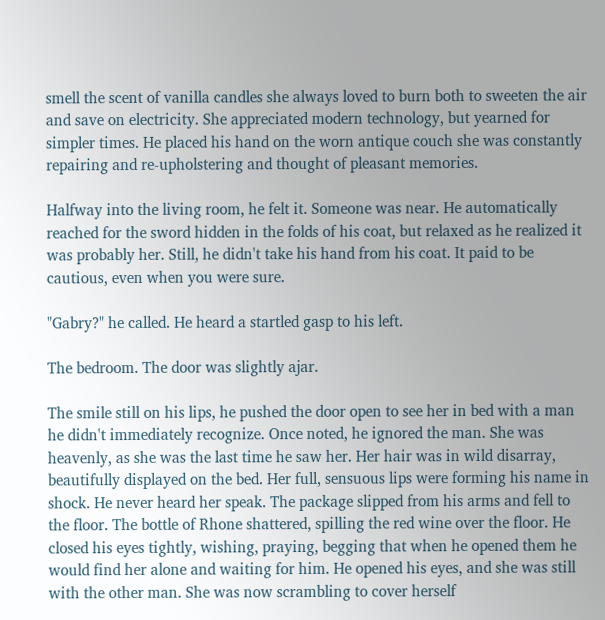smell the scent of vanilla candles she always loved to burn both to sweeten the air and save on electricity. She appreciated modern technology, but yearned for simpler times. He placed his hand on the worn antique couch she was constantly repairing and re-upholstering and thought of pleasant memories.

Halfway into the living room, he felt it. Someone was near. He automatically reached for the sword hidden in the folds of his coat, but relaxed as he realized it was probably her. Still, he didn't take his hand from his coat. It paid to be cautious, even when you were sure.

"Gabry?" he called. He heard a startled gasp to his left.

The bedroom. The door was slightly ajar.

The smile still on his lips, he pushed the door open to see her in bed with a man he didn't immediately recognize. Once noted, he ignored the man. She was heavenly, as she was the last time he saw her. Her hair was in wild disarray, beautifully displayed on the bed. Her full, sensuous lips were forming his name in shock. He never heard her speak. The package slipped from his arms and fell to the floor. The bottle of Rhone shattered, spilling the red wine over the floor. He closed his eyes tightly, wishing, praying, begging that when he opened them he would find her alone and waiting for him. He opened his eyes, and she was still with the other man. She was now scrambling to cover herself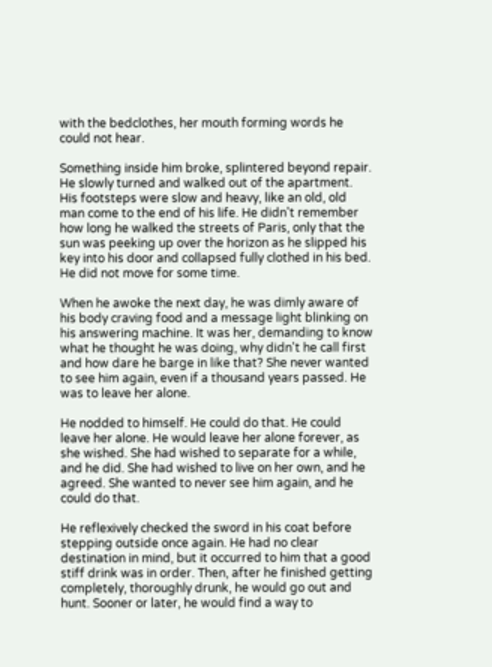with the bedclothes, her mouth forming words he could not hear.

Something inside him broke, splintered beyond repair. He slowly turned and walked out of the apartment. His footsteps were slow and heavy, like an old, old man come to the end of his life. He didn't remember how long he walked the streets of Paris, only that the sun was peeking up over the horizon as he slipped his key into his door and collapsed fully clothed in his bed. He did not move for some time.

When he awoke the next day, he was dimly aware of his body craving food and a message light blinking on his answering machine. It was her, demanding to know what he thought he was doing, why didn't he call first and how dare he barge in like that? She never wanted to see him again, even if a thousand years passed. He was to leave her alone.

He nodded to himself. He could do that. He could leave her alone. He would leave her alone forever, as she wished. She had wished to separate for a while, and he did. She had wished to live on her own, and he agreed. She wanted to never see him again, and he could do that.

He reflexively checked the sword in his coat before stepping outside once again. He had no clear destination in mind, but it occurred to him that a good stiff drink was in order. Then, after he finished getting completely, thoroughly drunk, he would go out and hunt. Sooner or later, he would find a way to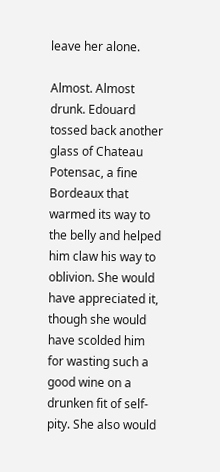leave her alone.

Almost. Almost drunk. Edouard tossed back another glass of Chateau Potensac, a fine Bordeaux that warmed its way to the belly and helped him claw his way to oblivion. She would have appreciated it, though she would have scolded him for wasting such a good wine on a drunken fit of self-pity. She also would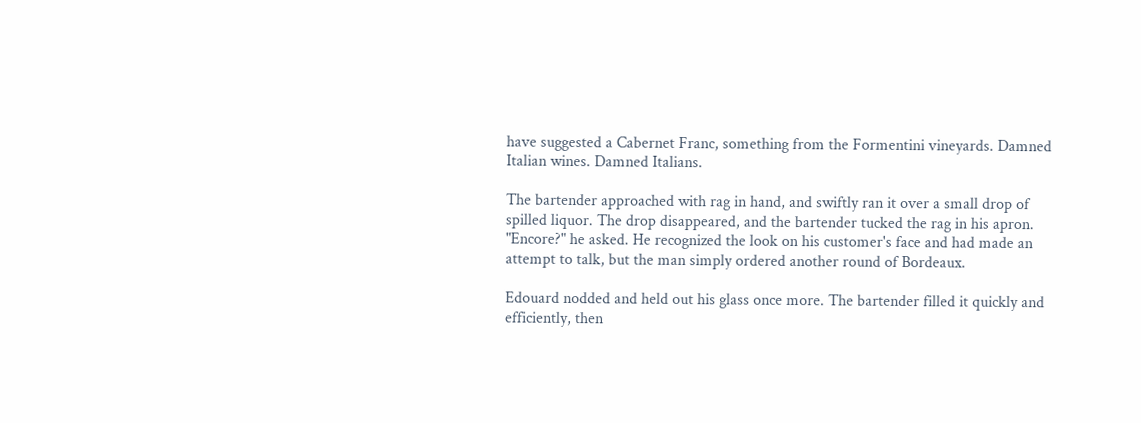have suggested a Cabernet Franc, something from the Formentini vineyards. Damned Italian wines. Damned Italians.

The bartender approached with rag in hand, and swiftly ran it over a small drop of spilled liquor. The drop disappeared, and the bartender tucked the rag in his apron. "Encore?" he asked. He recognized the look on his customer's face and had made an attempt to talk, but the man simply ordered another round of Bordeaux.

Edouard nodded and held out his glass once more. The bartender filled it quickly and efficiently, then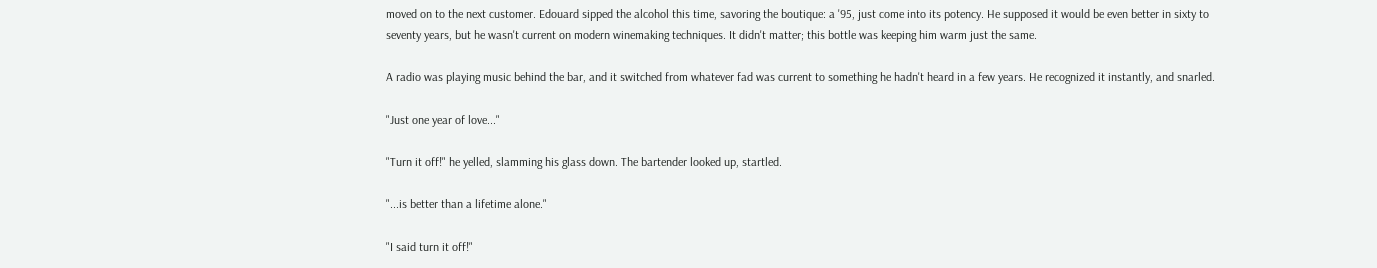moved on to the next customer. Edouard sipped the alcohol this time, savoring the boutique: a '95, just come into its potency. He supposed it would be even better in sixty to seventy years, but he wasn't current on modern winemaking techniques. It didn't matter; this bottle was keeping him warm just the same.

A radio was playing music behind the bar, and it switched from whatever fad was current to something he hadn't heard in a few years. He recognized it instantly, and snarled.

"Just one year of love..."

"Turn it off!" he yelled, slamming his glass down. The bartender looked up, startled.

"...is better than a lifetime alone."

"I said turn it off!"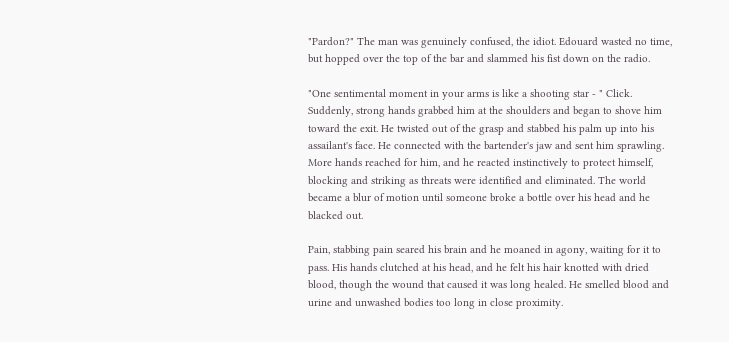"Pardon?" The man was genuinely confused, the idiot. Edouard wasted no time, but hopped over the top of the bar and slammed his fist down on the radio.

"One sentimental moment in your arms is like a shooting star - " Click. Suddenly, strong hands grabbed him at the shoulders and began to shove him toward the exit. He twisted out of the grasp and stabbed his palm up into his assailant's face. He connected with the bartender's jaw and sent him sprawling. More hands reached for him, and he reacted instinctively to protect himself, blocking and striking as threats were identified and eliminated. The world became a blur of motion until someone broke a bottle over his head and he blacked out.

Pain, stabbing pain seared his brain and he moaned in agony, waiting for it to pass. His hands clutched at his head, and he felt his hair knotted with dried blood, though the wound that caused it was long healed. He smelled blood and urine and unwashed bodies too long in close proximity.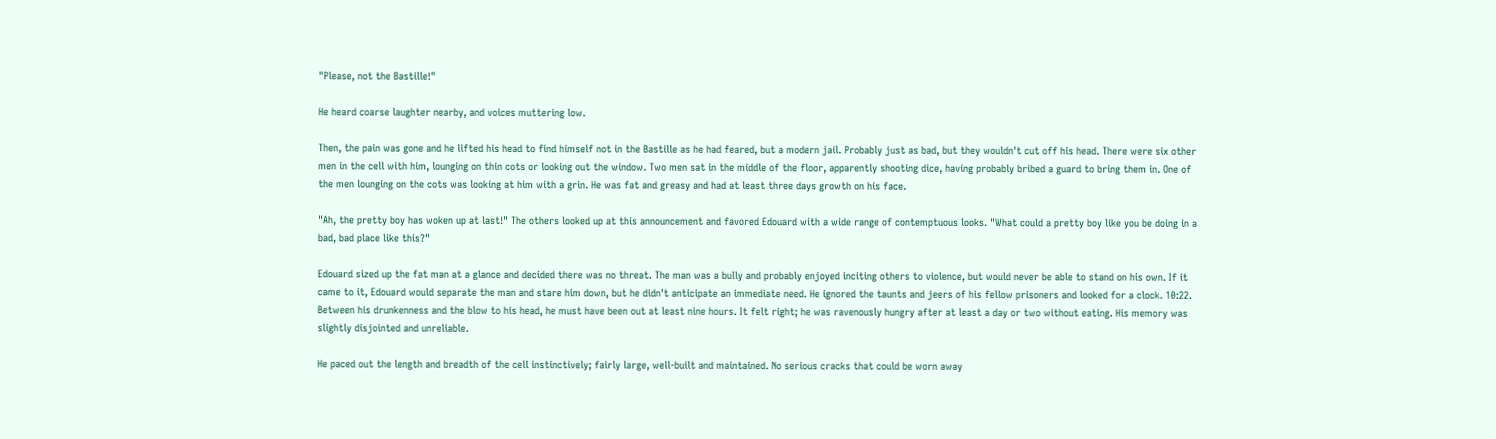"Please, not the Bastille!"

He heard coarse laughter nearby, and voices muttering low.

Then, the pain was gone and he lifted his head to find himself not in the Bastille as he had feared, but a modern jail. Probably just as bad, but they wouldn't cut off his head. There were six other men in the cell with him, lounging on thin cots or looking out the window. Two men sat in the middle of the floor, apparently shooting dice, having probably bribed a guard to bring them in. One of the men lounging on the cots was looking at him with a grin. He was fat and greasy and had at least three days growth on his face.

"Ah, the pretty boy has woken up at last!" The others looked up at this announcement and favored Edouard with a wide range of contemptuous looks. "What could a pretty boy like you be doing in a bad, bad place like this?"

Edouard sized up the fat man at a glance and decided there was no threat. The man was a bully and probably enjoyed inciting others to violence, but would never be able to stand on his own. If it came to it, Edouard would separate the man and stare him down, but he didn't anticipate an immediate need. He ignored the taunts and jeers of his fellow prisoners and looked for a clock. 10:22. Between his drunkenness and the blow to his head, he must have been out at least nine hours. It felt right; he was ravenously hungry after at least a day or two without eating. His memory was slightly disjointed and unreliable.

He paced out the length and breadth of the cell instinctively; fairly large, well-built and maintained. No serious cracks that could be worn away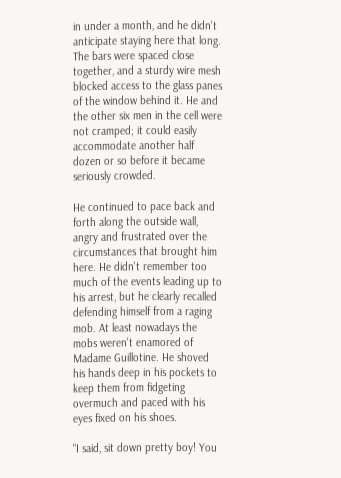in under a month, and he didn't anticipate staying here that long. The bars were spaced close together, and a sturdy wire mesh blocked access to the glass panes of the window behind it. He and the other six men in the cell were not cramped; it could easily accommodate another half dozen or so before it became seriously crowded.

He continued to pace back and forth along the outside wall, angry and frustrated over the circumstances that brought him here. He didn't remember too much of the events leading up to his arrest, but he clearly recalled defending himself from a raging mob. At least nowadays the mobs weren't enamored of Madame Guillotine. He shoved his hands deep in his pockets to keep them from fidgeting overmuch and paced with his eyes fixed on his shoes.

"I said, sit down pretty boy! You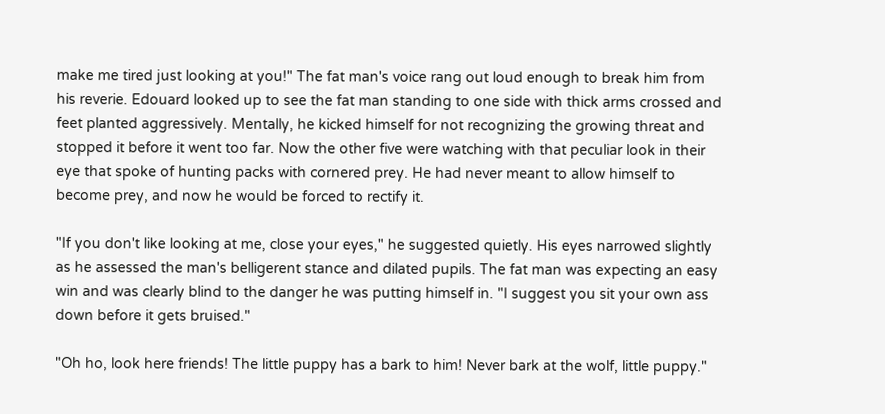make me tired just looking at you!" The fat man's voice rang out loud enough to break him from his reverie. Edouard looked up to see the fat man standing to one side with thick arms crossed and feet planted aggressively. Mentally, he kicked himself for not recognizing the growing threat and stopped it before it went too far. Now the other five were watching with that peculiar look in their eye that spoke of hunting packs with cornered prey. He had never meant to allow himself to become prey, and now he would be forced to rectify it.

"If you don't like looking at me, close your eyes," he suggested quietly. His eyes narrowed slightly as he assessed the man's belligerent stance and dilated pupils. The fat man was expecting an easy win and was clearly blind to the danger he was putting himself in. "I suggest you sit your own ass down before it gets bruised."

"Oh ho, look here friends! The little puppy has a bark to him! Never bark at the wolf, little puppy."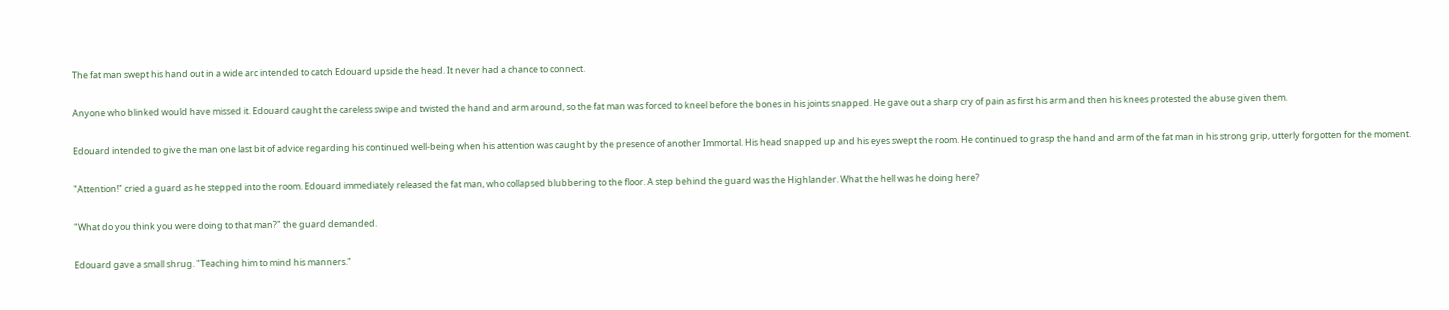The fat man swept his hand out in a wide arc intended to catch Edouard upside the head. It never had a chance to connect.

Anyone who blinked would have missed it. Edouard caught the careless swipe and twisted the hand and arm around, so the fat man was forced to kneel before the bones in his joints snapped. He gave out a sharp cry of pain as first his arm and then his knees protested the abuse given them.

Edouard intended to give the man one last bit of advice regarding his continued well-being when his attention was caught by the presence of another Immortal. His head snapped up and his eyes swept the room. He continued to grasp the hand and arm of the fat man in his strong grip, utterly forgotten for the moment.

"Attention!" cried a guard as he stepped into the room. Edouard immediately released the fat man, who collapsed blubbering to the floor. A step behind the guard was the Highlander. What the hell was he doing here?

"What do you think you were doing to that man?" the guard demanded.

Edouard gave a small shrug. "Teaching him to mind his manners."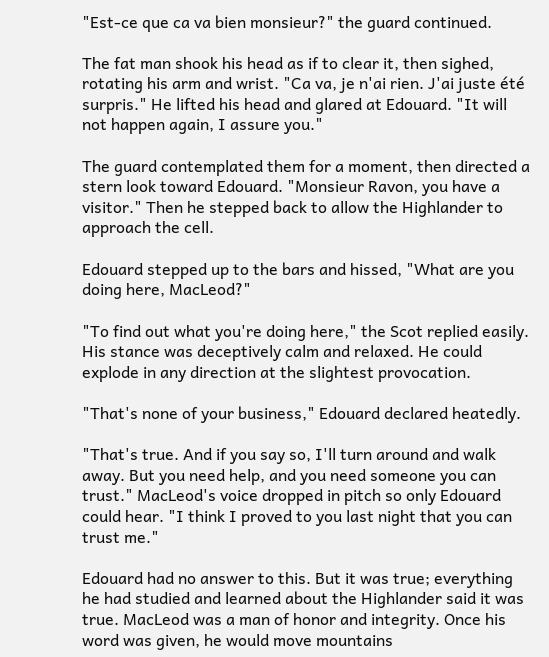"Est-ce que ca va bien monsieur?" the guard continued.

The fat man shook his head as if to clear it, then sighed, rotating his arm and wrist. "Ca va, je n'ai rien. J'ai juste été surpris." He lifted his head and glared at Edouard. "It will not happen again, I assure you."

The guard contemplated them for a moment, then directed a stern look toward Edouard. "Monsieur Ravon, you have a visitor." Then he stepped back to allow the Highlander to approach the cell.

Edouard stepped up to the bars and hissed, "What are you doing here, MacLeod?"

"To find out what you're doing here," the Scot replied easily. His stance was deceptively calm and relaxed. He could explode in any direction at the slightest provocation.

"That's none of your business," Edouard declared heatedly.

"That's true. And if you say so, I'll turn around and walk away. But you need help, and you need someone you can trust." MacLeod's voice dropped in pitch so only Edouard could hear. "I think I proved to you last night that you can trust me."

Edouard had no answer to this. But it was true; everything he had studied and learned about the Highlander said it was true. MacLeod was a man of honor and integrity. Once his word was given, he would move mountains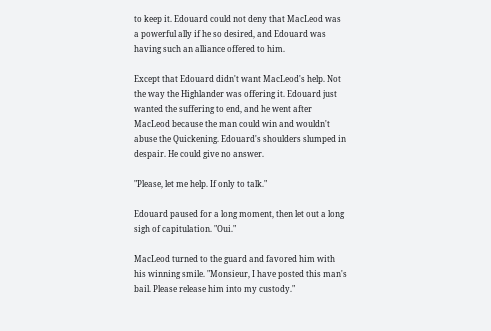to keep it. Edouard could not deny that MacLeod was a powerful ally if he so desired, and Edouard was having such an alliance offered to him.

Except that Edouard didn't want MacLeod's help. Not the way the Highlander was offering it. Edouard just wanted the suffering to end, and he went after MacLeod because the man could win and wouldn't abuse the Quickening. Edouard's shoulders slumped in despair. He could give no answer.

"Please, let me help. If only to talk."

Edouard paused for a long moment, then let out a long sigh of capitulation. "Oui."

MacLeod turned to the guard and favored him with his winning smile. "Monsieur, I have posted this man's bail. Please release him into my custody."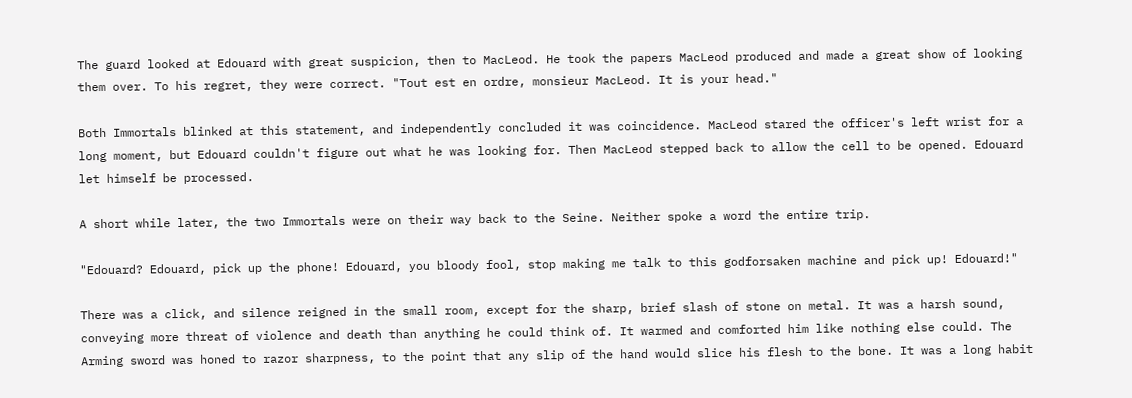The guard looked at Edouard with great suspicion, then to MacLeod. He took the papers MacLeod produced and made a great show of looking them over. To his regret, they were correct. "Tout est en ordre, monsieur MacLeod. It is your head."

Both Immortals blinked at this statement, and independently concluded it was coincidence. MacLeod stared the officer's left wrist for a long moment, but Edouard couldn't figure out what he was looking for. Then MacLeod stepped back to allow the cell to be opened. Edouard let himself be processed.

A short while later, the two Immortals were on their way back to the Seine. Neither spoke a word the entire trip.

"Edouard? Edouard, pick up the phone! Edouard, you bloody fool, stop making me talk to this godforsaken machine and pick up! Edouard!"

There was a click, and silence reigned in the small room, except for the sharp, brief slash of stone on metal. It was a harsh sound, conveying more threat of violence and death than anything he could think of. It warmed and comforted him like nothing else could. The Arming sword was honed to razor sharpness, to the point that any slip of the hand would slice his flesh to the bone. It was a long habit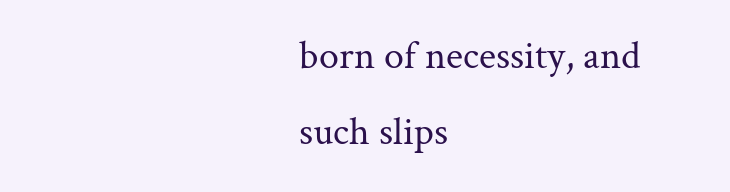born of necessity, and such slips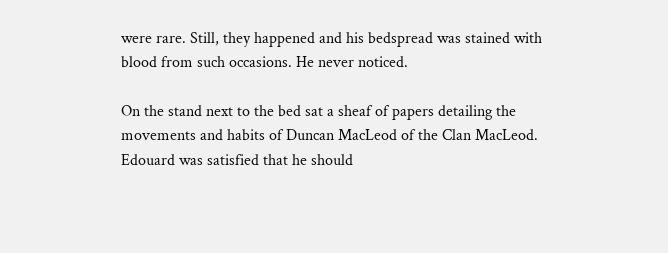were rare. Still, they happened and his bedspread was stained with blood from such occasions. He never noticed.

On the stand next to the bed sat a sheaf of papers detailing the movements and habits of Duncan MacLeod of the Clan MacLeod. Edouard was satisfied that he should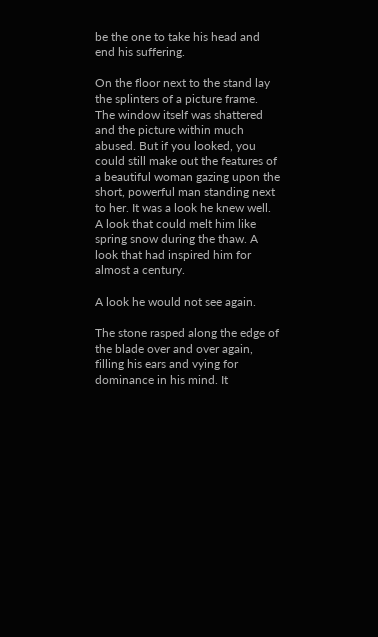be the one to take his head and end his suffering.

On the floor next to the stand lay the splinters of a picture frame. The window itself was shattered and the picture within much abused. But if you looked, you could still make out the features of a beautiful woman gazing upon the short, powerful man standing next to her. It was a look he knew well. A look that could melt him like spring snow during the thaw. A look that had inspired him for almost a century.

A look he would not see again.

The stone rasped along the edge of the blade over and over again, filling his ears and vying for dominance in his mind. It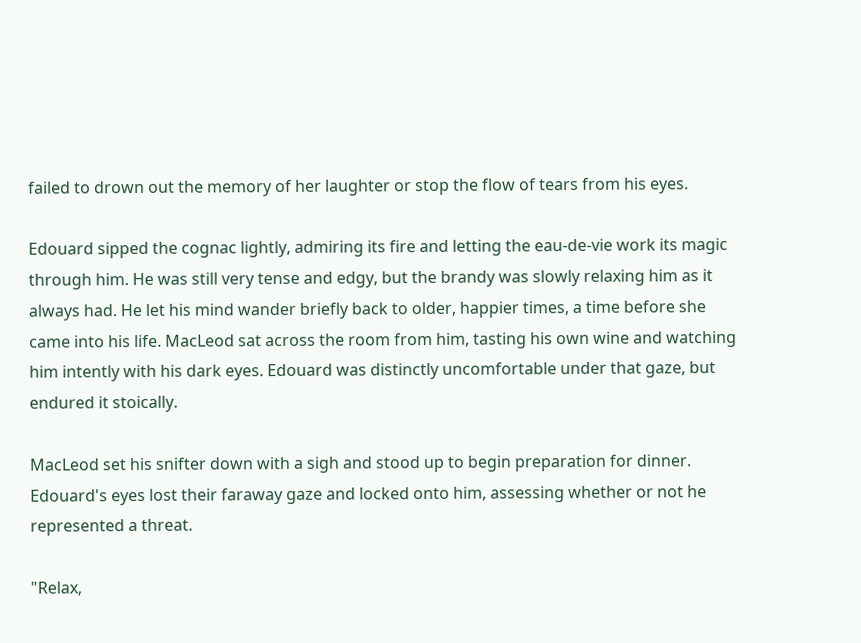failed to drown out the memory of her laughter or stop the flow of tears from his eyes.

Edouard sipped the cognac lightly, admiring its fire and letting the eau-de-vie work its magic through him. He was still very tense and edgy, but the brandy was slowly relaxing him as it always had. He let his mind wander briefly back to older, happier times, a time before she came into his life. MacLeod sat across the room from him, tasting his own wine and watching him intently with his dark eyes. Edouard was distinctly uncomfortable under that gaze, but endured it stoically.

MacLeod set his snifter down with a sigh and stood up to begin preparation for dinner. Edouard's eyes lost their faraway gaze and locked onto him, assessing whether or not he represented a threat.

"Relax,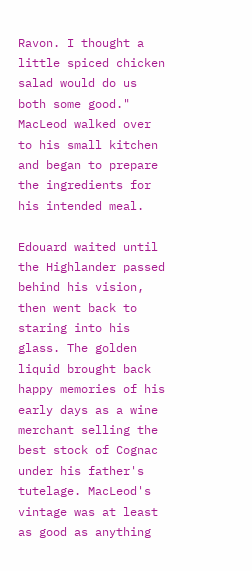Ravon. I thought a little spiced chicken salad would do us both some good." MacLeod walked over to his small kitchen and began to prepare the ingredients for his intended meal.

Edouard waited until the Highlander passed behind his vision, then went back to staring into his glass. The golden liquid brought back happy memories of his early days as a wine merchant selling the best stock of Cognac under his father's tutelage. MacLeod's vintage was at least as good as anything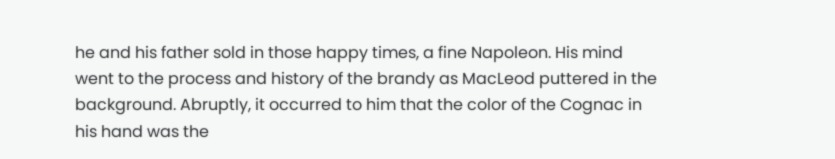he and his father sold in those happy times, a fine Napoleon. His mind went to the process and history of the brandy as MacLeod puttered in the background. Abruptly, it occurred to him that the color of the Cognac in his hand was the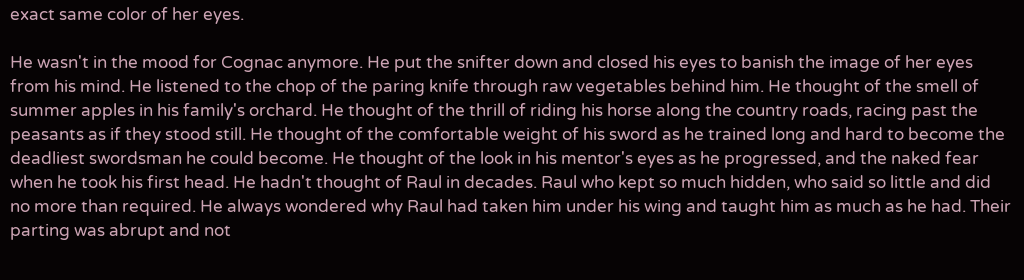exact same color of her eyes.

He wasn't in the mood for Cognac anymore. He put the snifter down and closed his eyes to banish the image of her eyes from his mind. He listened to the chop of the paring knife through raw vegetables behind him. He thought of the smell of summer apples in his family's orchard. He thought of the thrill of riding his horse along the country roads, racing past the peasants as if they stood still. He thought of the comfortable weight of his sword as he trained long and hard to become the deadliest swordsman he could become. He thought of the look in his mentor's eyes as he progressed, and the naked fear when he took his first head. He hadn't thought of Raul in decades. Raul who kept so much hidden, who said so little and did no more than required. He always wondered why Raul had taken him under his wing and taught him as much as he had. Their parting was abrupt and not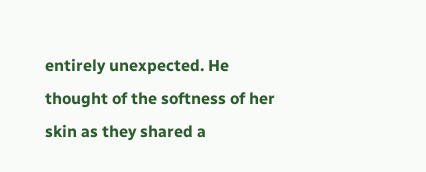entirely unexpected. He thought of the softness of her skin as they shared a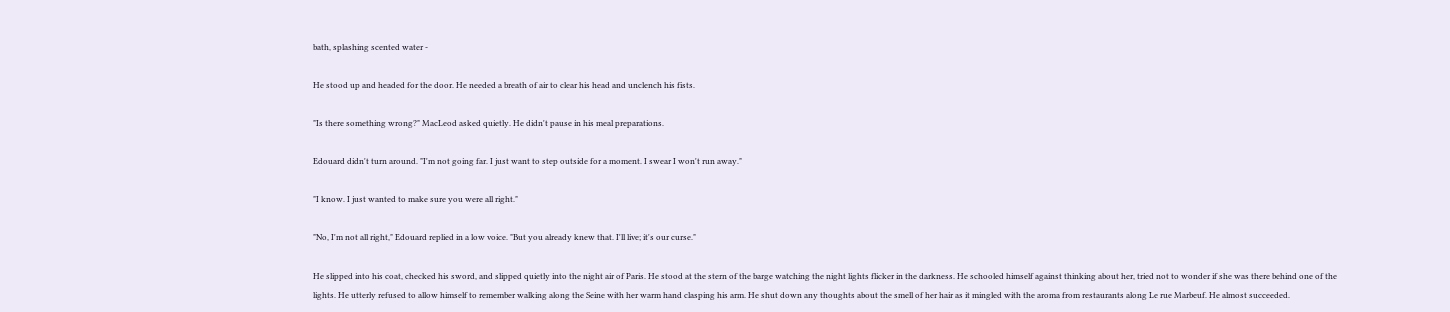bath, splashing scented water -

He stood up and headed for the door. He needed a breath of air to clear his head and unclench his fists.

"Is there something wrong?" MacLeod asked quietly. He didn't pause in his meal preparations.

Edouard didn't turn around. "I'm not going far. I just want to step outside for a moment. I swear I won't run away."

"I know. I just wanted to make sure you were all right."

"No, I'm not all right," Edouard replied in a low voice. "But you already knew that. I'll live; it's our curse."

He slipped into his coat, checked his sword, and slipped quietly into the night air of Paris. He stood at the stern of the barge watching the night lights flicker in the darkness. He schooled himself against thinking about her, tried not to wonder if she was there behind one of the lights. He utterly refused to allow himself to remember walking along the Seine with her warm hand clasping his arm. He shut down any thoughts about the smell of her hair as it mingled with the aroma from restaurants along Le rue Marbeuf. He almost succeeded.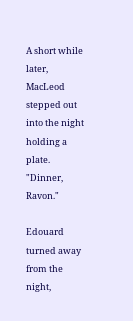A short while later, MacLeod stepped out into the night holding a plate. "Dinner, Ravon."

Edouard turned away from the night,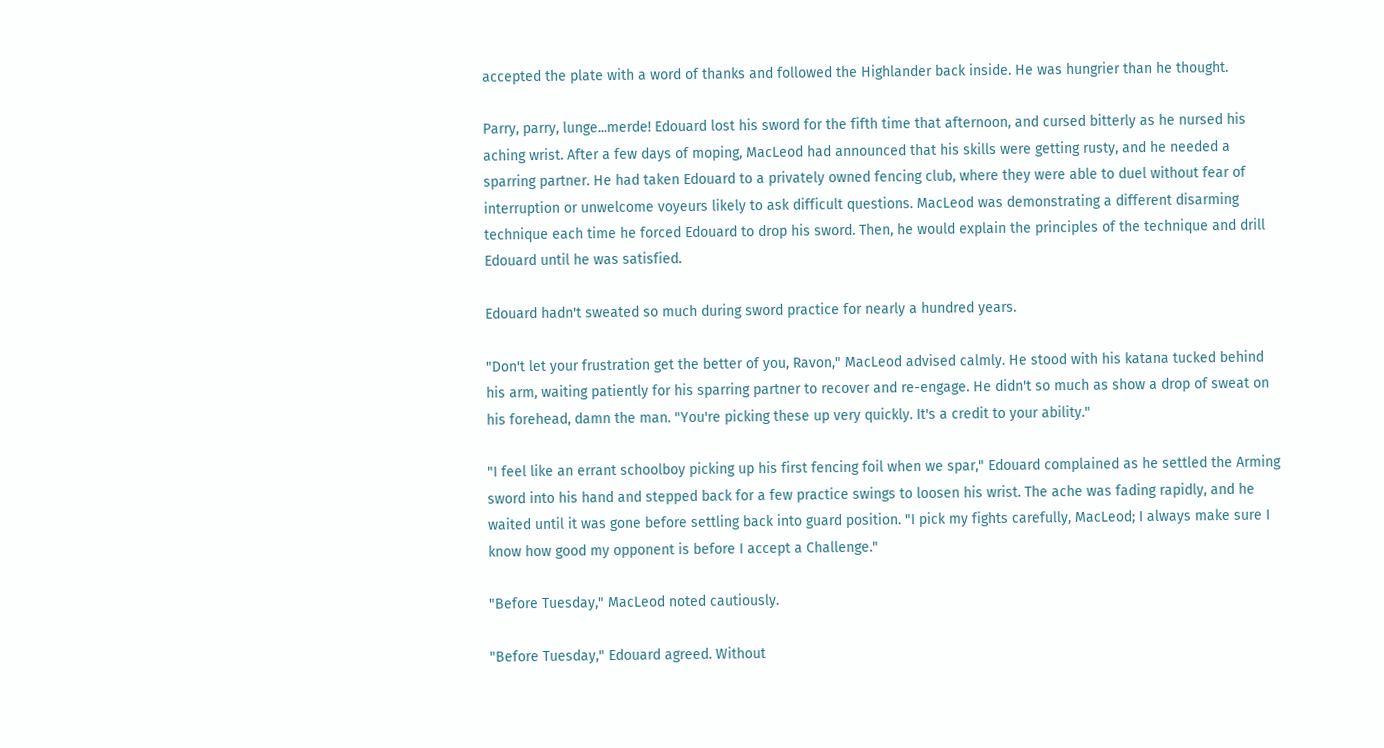accepted the plate with a word of thanks and followed the Highlander back inside. He was hungrier than he thought.

Parry, parry, lunge...merde! Edouard lost his sword for the fifth time that afternoon, and cursed bitterly as he nursed his aching wrist. After a few days of moping, MacLeod had announced that his skills were getting rusty, and he needed a sparring partner. He had taken Edouard to a privately owned fencing club, where they were able to duel without fear of interruption or unwelcome voyeurs likely to ask difficult questions. MacLeod was demonstrating a different disarming technique each time he forced Edouard to drop his sword. Then, he would explain the principles of the technique and drill Edouard until he was satisfied.

Edouard hadn't sweated so much during sword practice for nearly a hundred years.

"Don't let your frustration get the better of you, Ravon," MacLeod advised calmly. He stood with his katana tucked behind his arm, waiting patiently for his sparring partner to recover and re-engage. He didn't so much as show a drop of sweat on his forehead, damn the man. "You're picking these up very quickly. It's a credit to your ability."

"I feel like an errant schoolboy picking up his first fencing foil when we spar," Edouard complained as he settled the Arming sword into his hand and stepped back for a few practice swings to loosen his wrist. The ache was fading rapidly, and he waited until it was gone before settling back into guard position. "I pick my fights carefully, MacLeod; I always make sure I know how good my opponent is before I accept a Challenge."

"Before Tuesday," MacLeod noted cautiously.

"Before Tuesday," Edouard agreed. Without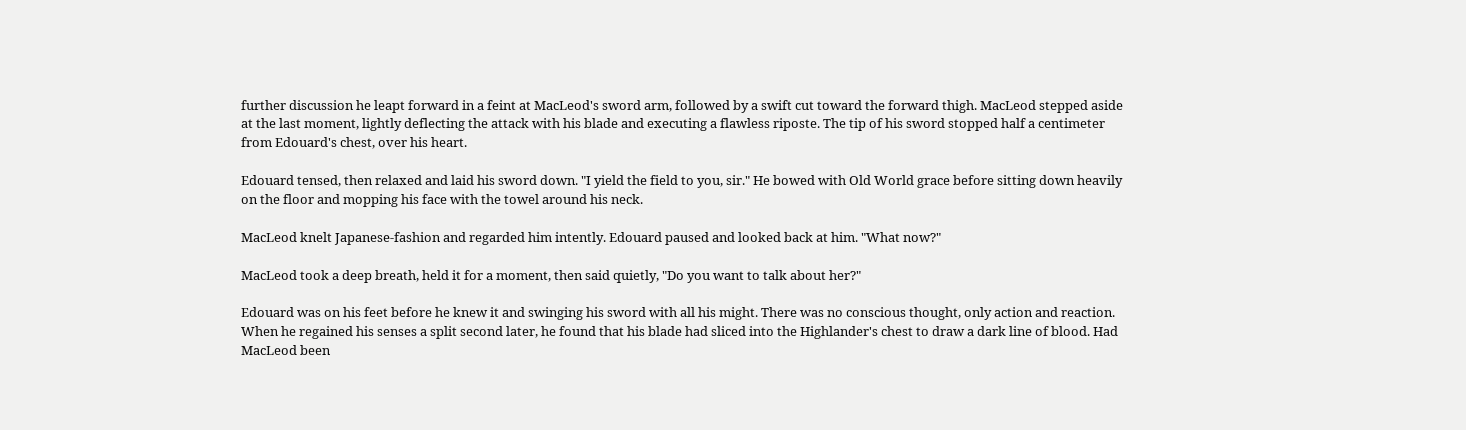further discussion he leapt forward in a feint at MacLeod's sword arm, followed by a swift cut toward the forward thigh. MacLeod stepped aside at the last moment, lightly deflecting the attack with his blade and executing a flawless riposte. The tip of his sword stopped half a centimeter from Edouard's chest, over his heart.

Edouard tensed, then relaxed and laid his sword down. "I yield the field to you, sir." He bowed with Old World grace before sitting down heavily on the floor and mopping his face with the towel around his neck.

MacLeod knelt Japanese-fashion and regarded him intently. Edouard paused and looked back at him. "What now?"

MacLeod took a deep breath, held it for a moment, then said quietly, "Do you want to talk about her?"

Edouard was on his feet before he knew it and swinging his sword with all his might. There was no conscious thought, only action and reaction. When he regained his senses a split second later, he found that his blade had sliced into the Highlander's chest to draw a dark line of blood. Had MacLeod been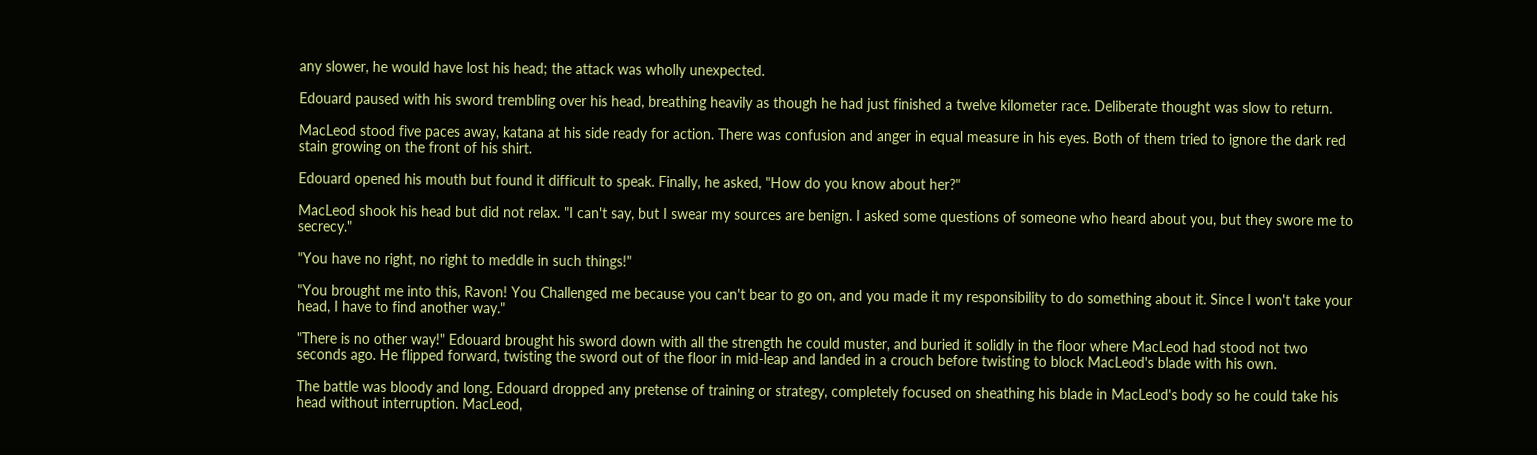any slower, he would have lost his head; the attack was wholly unexpected.

Edouard paused with his sword trembling over his head, breathing heavily as though he had just finished a twelve kilometer race. Deliberate thought was slow to return.

MacLeod stood five paces away, katana at his side ready for action. There was confusion and anger in equal measure in his eyes. Both of them tried to ignore the dark red stain growing on the front of his shirt.

Edouard opened his mouth but found it difficult to speak. Finally, he asked, "How do you know about her?"

MacLeod shook his head but did not relax. "I can't say, but I swear my sources are benign. I asked some questions of someone who heard about you, but they swore me to secrecy."

"You have no right, no right to meddle in such things!"

"You brought me into this, Ravon! You Challenged me because you can't bear to go on, and you made it my responsibility to do something about it. Since I won't take your head, I have to find another way."

"There is no other way!" Edouard brought his sword down with all the strength he could muster, and buried it solidly in the floor where MacLeod had stood not two seconds ago. He flipped forward, twisting the sword out of the floor in mid-leap and landed in a crouch before twisting to block MacLeod's blade with his own.

The battle was bloody and long. Edouard dropped any pretense of training or strategy, completely focused on sheathing his blade in MacLeod's body so he could take his head without interruption. MacLeod,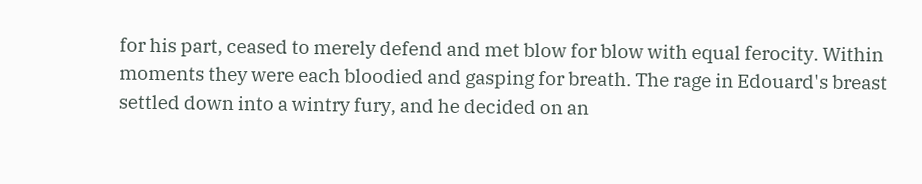for his part, ceased to merely defend and met blow for blow with equal ferocity. Within moments they were each bloodied and gasping for breath. The rage in Edouard's breast settled down into a wintry fury, and he decided on an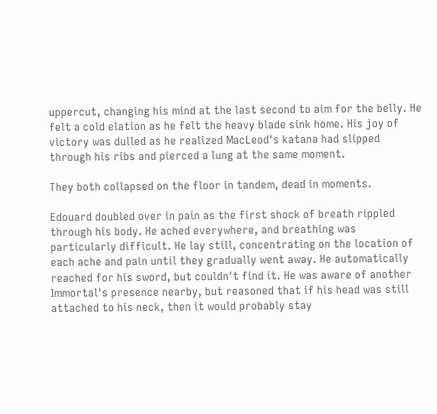uppercut, changing his mind at the last second to aim for the belly. He felt a cold elation as he felt the heavy blade sink home. His joy of victory was dulled as he realized MacLeod's katana had slipped through his ribs and pierced a lung at the same moment.

They both collapsed on the floor in tandem, dead in moments.

Edouard doubled over in pain as the first shock of breath rippled through his body. He ached everywhere, and breathing was particularly difficult. He lay still, concentrating on the location of each ache and pain until they gradually went away. He automatically reached for his sword, but couldn't find it. He was aware of another Immortal's presence nearby, but reasoned that if his head was still attached to his neck, then it would probably stay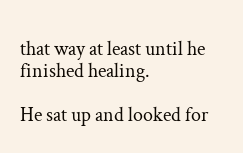that way at least until he finished healing.

He sat up and looked for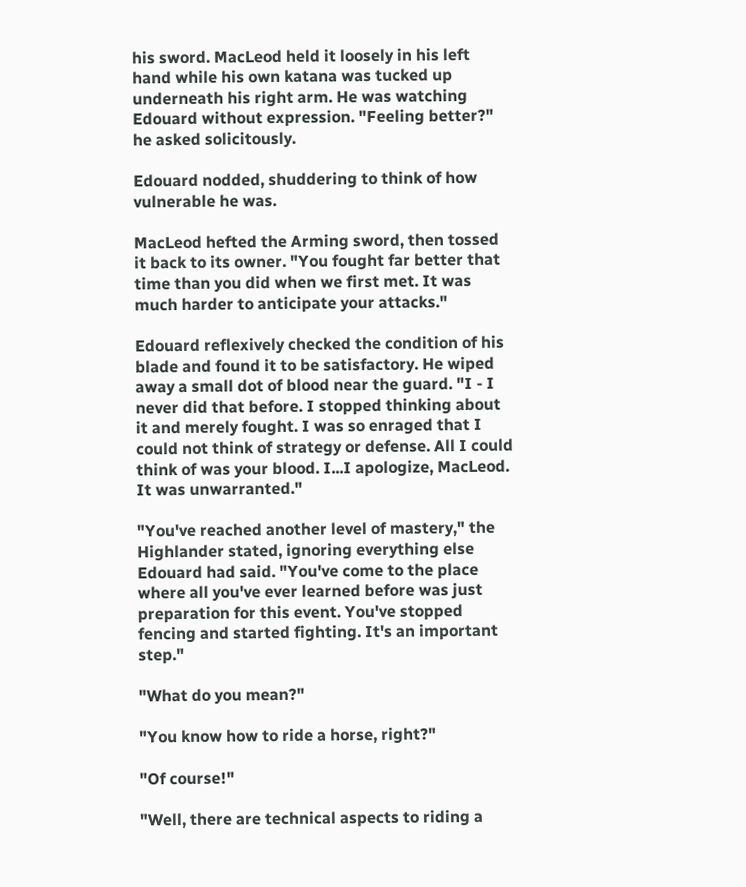his sword. MacLeod held it loosely in his left hand while his own katana was tucked up underneath his right arm. He was watching Edouard without expression. "Feeling better?" he asked solicitously.

Edouard nodded, shuddering to think of how vulnerable he was.

MacLeod hefted the Arming sword, then tossed it back to its owner. "You fought far better that time than you did when we first met. It was much harder to anticipate your attacks."

Edouard reflexively checked the condition of his blade and found it to be satisfactory. He wiped away a small dot of blood near the guard. "I - I never did that before. I stopped thinking about it and merely fought. I was so enraged that I could not think of strategy or defense. All I could think of was your blood. I...I apologize, MacLeod. It was unwarranted."

"You've reached another level of mastery," the Highlander stated, ignoring everything else Edouard had said. "You've come to the place where all you've ever learned before was just preparation for this event. You've stopped fencing and started fighting. It's an important step."

"What do you mean?"

"You know how to ride a horse, right?"

"Of course!"

"Well, there are technical aspects to riding a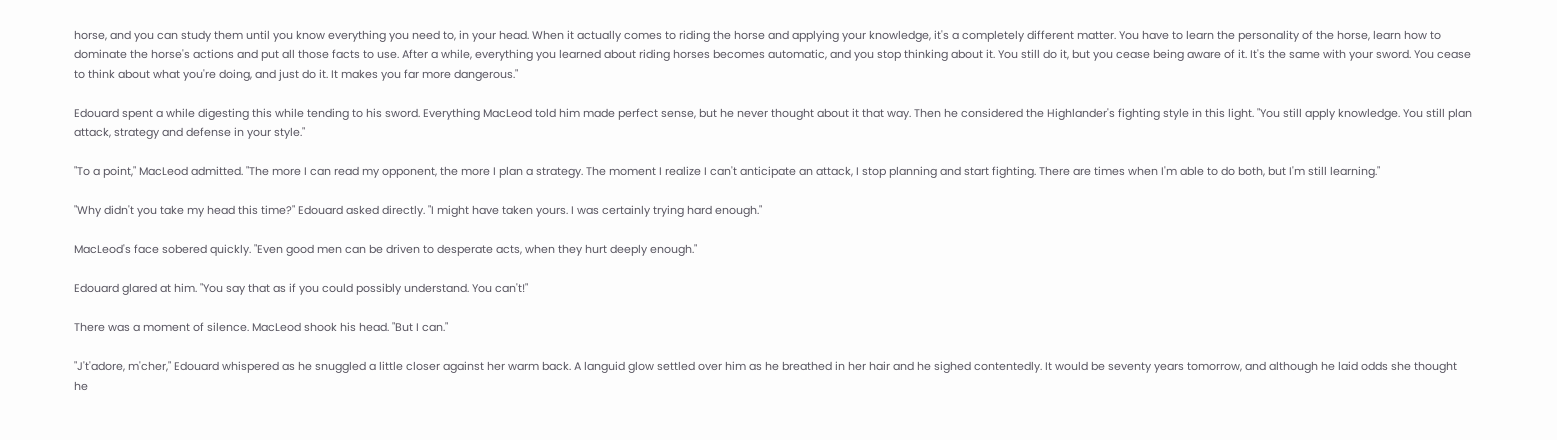horse, and you can study them until you know everything you need to, in your head. When it actually comes to riding the horse and applying your knowledge, it's a completely different matter. You have to learn the personality of the horse, learn how to dominate the horse's actions and put all those facts to use. After a while, everything you learned about riding horses becomes automatic, and you stop thinking about it. You still do it, but you cease being aware of it. It's the same with your sword. You cease to think about what you're doing, and just do it. It makes you far more dangerous."

Edouard spent a while digesting this while tending to his sword. Everything MacLeod told him made perfect sense, but he never thought about it that way. Then he considered the Highlander's fighting style in this light. "You still apply knowledge. You still plan attack, strategy and defense in your style."

"To a point," MacLeod admitted. "The more I can read my opponent, the more I plan a strategy. The moment I realize I can't anticipate an attack, I stop planning and start fighting. There are times when I'm able to do both, but I'm still learning."

"Why didn't you take my head this time?" Edouard asked directly. "I might have taken yours. I was certainly trying hard enough."

MacLeod's face sobered quickly. "Even good men can be driven to desperate acts, when they hurt deeply enough."

Edouard glared at him. "You say that as if you could possibly understand. You can't!"

There was a moment of silence. MacLeod shook his head. "But I can."

"J't'adore, m'cher," Edouard whispered as he snuggled a little closer against her warm back. A languid glow settled over him as he breathed in her hair and he sighed contentedly. It would be seventy years tomorrow, and although he laid odds she thought he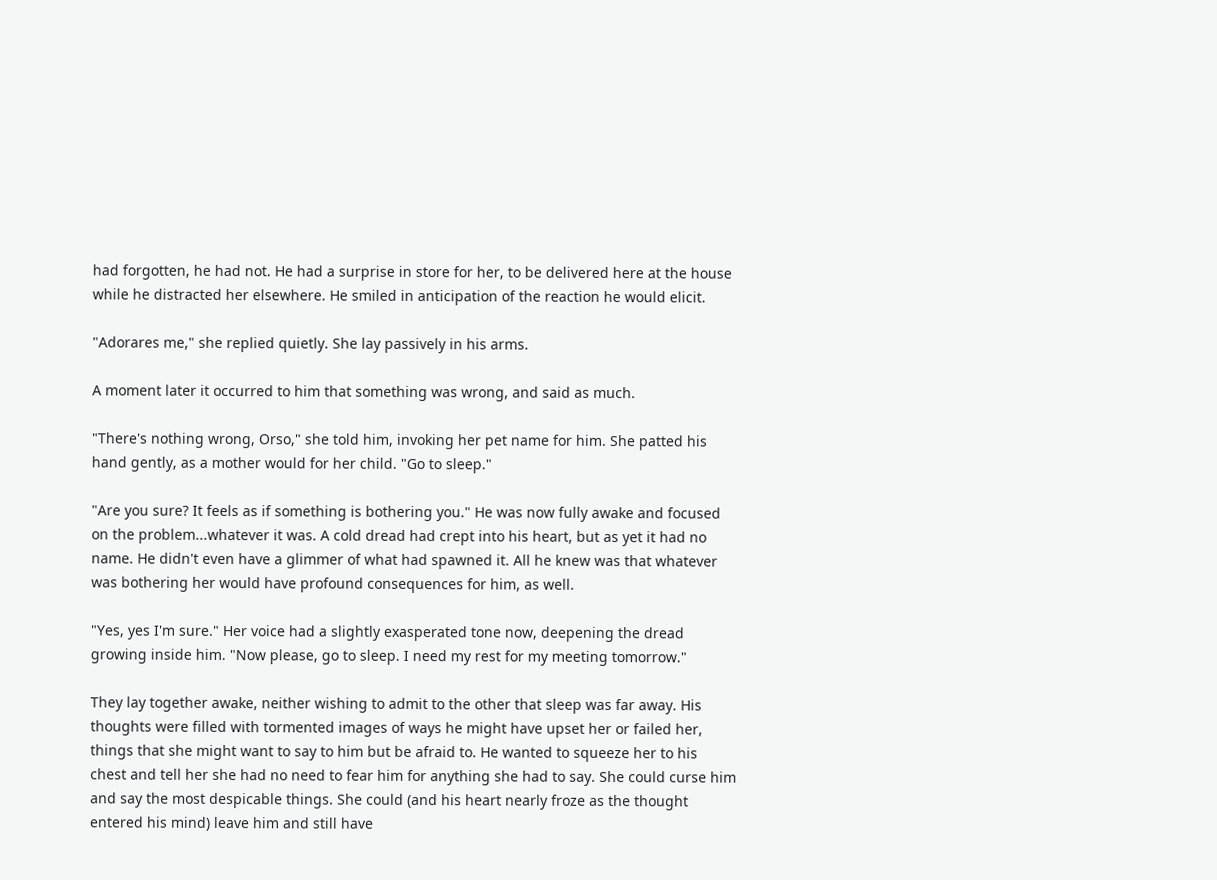had forgotten, he had not. He had a surprise in store for her, to be delivered here at the house while he distracted her elsewhere. He smiled in anticipation of the reaction he would elicit.

"Adorares me," she replied quietly. She lay passively in his arms.

A moment later it occurred to him that something was wrong, and said as much.

"There's nothing wrong, Orso," she told him, invoking her pet name for him. She patted his hand gently, as a mother would for her child. "Go to sleep."

"Are you sure? It feels as if something is bothering you." He was now fully awake and focused on the problem...whatever it was. A cold dread had crept into his heart, but as yet it had no name. He didn't even have a glimmer of what had spawned it. All he knew was that whatever was bothering her would have profound consequences for him, as well.

"Yes, yes I'm sure." Her voice had a slightly exasperated tone now, deepening the dread growing inside him. "Now please, go to sleep. I need my rest for my meeting tomorrow."

They lay together awake, neither wishing to admit to the other that sleep was far away. His thoughts were filled with tormented images of ways he might have upset her or failed her, things that she might want to say to him but be afraid to. He wanted to squeeze her to his chest and tell her she had no need to fear him for anything she had to say. She could curse him and say the most despicable things. She could (and his heart nearly froze as the thought entered his mind) leave him and still have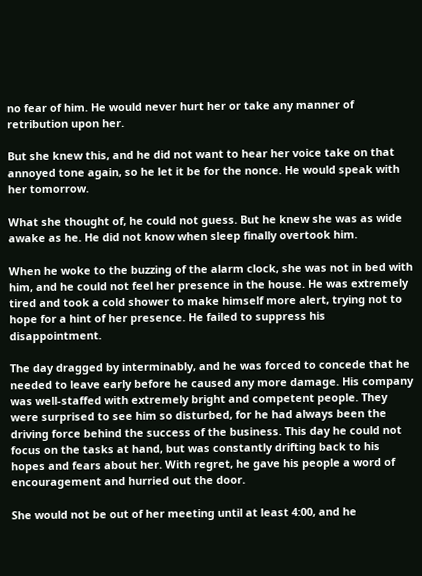no fear of him. He would never hurt her or take any manner of retribution upon her.

But she knew this, and he did not want to hear her voice take on that annoyed tone again, so he let it be for the nonce. He would speak with her tomorrow.

What she thought of, he could not guess. But he knew she was as wide awake as he. He did not know when sleep finally overtook him.

When he woke to the buzzing of the alarm clock, she was not in bed with him, and he could not feel her presence in the house. He was extremely tired and took a cold shower to make himself more alert, trying not to hope for a hint of her presence. He failed to suppress his disappointment.

The day dragged by interminably, and he was forced to concede that he needed to leave early before he caused any more damage. His company was well-staffed with extremely bright and competent people. They were surprised to see him so disturbed, for he had always been the driving force behind the success of the business. This day he could not focus on the tasks at hand, but was constantly drifting back to his hopes and fears about her. With regret, he gave his people a word of encouragement and hurried out the door.

She would not be out of her meeting until at least 4:00, and he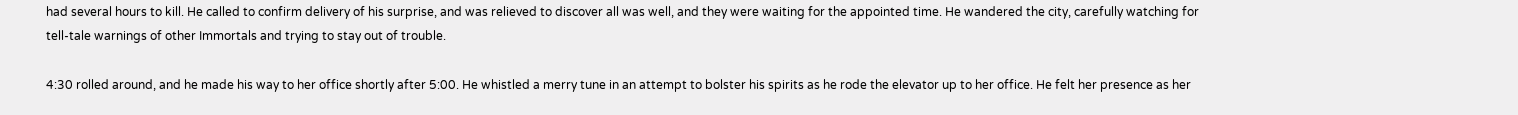had several hours to kill. He called to confirm delivery of his surprise, and was relieved to discover all was well, and they were waiting for the appointed time. He wandered the city, carefully watching for tell-tale warnings of other Immortals and trying to stay out of trouble.

4:30 rolled around, and he made his way to her office shortly after 5:00. He whistled a merry tune in an attempt to bolster his spirits as he rode the elevator up to her office. He felt her presence as her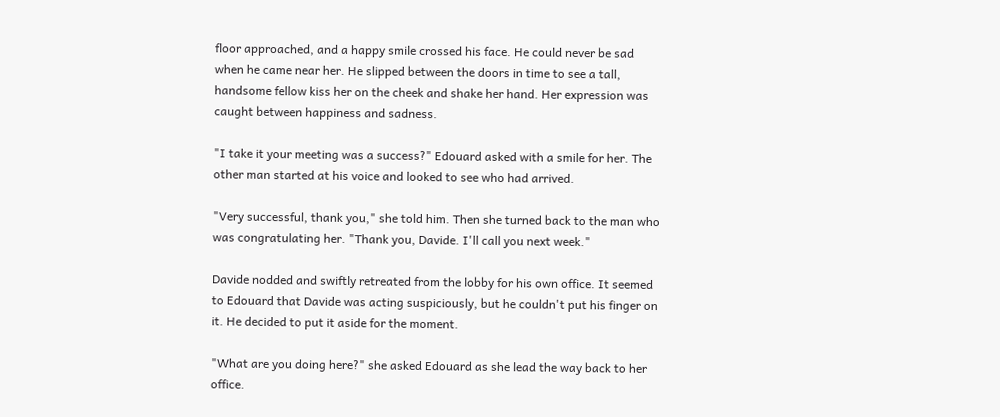floor approached, and a happy smile crossed his face. He could never be sad when he came near her. He slipped between the doors in time to see a tall, handsome fellow kiss her on the cheek and shake her hand. Her expression was caught between happiness and sadness.

"I take it your meeting was a success?" Edouard asked with a smile for her. The other man started at his voice and looked to see who had arrived.

"Very successful, thank you," she told him. Then she turned back to the man who was congratulating her. "Thank you, Davide. I'll call you next week."

Davide nodded and swiftly retreated from the lobby for his own office. It seemed to Edouard that Davide was acting suspiciously, but he couldn't put his finger on it. He decided to put it aside for the moment.

"What are you doing here?" she asked Edouard as she lead the way back to her office.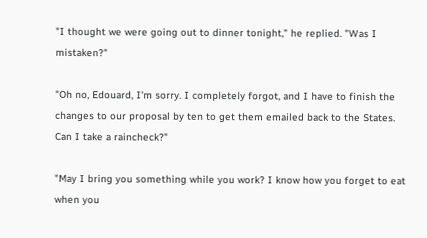"I thought we were going out to dinner tonight," he replied. "Was I mistaken?"

"Oh no, Edouard, I'm sorry. I completely forgot, and I have to finish the changes to our proposal by ten to get them emailed back to the States. Can I take a raincheck?"

"May I bring you something while you work? I know how you forget to eat when you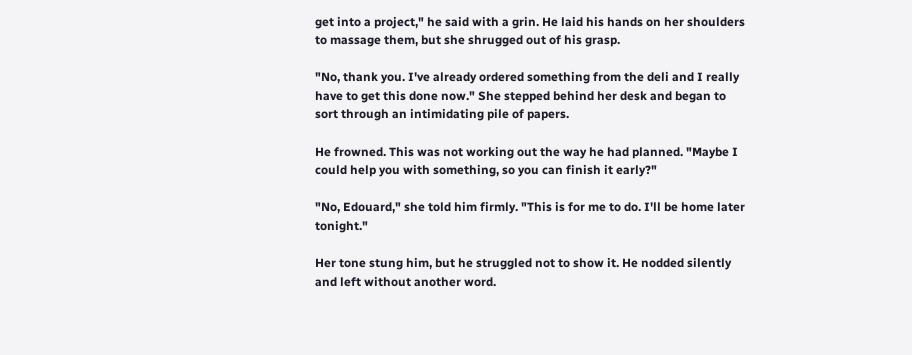get into a project," he said with a grin. He laid his hands on her shoulders to massage them, but she shrugged out of his grasp.

"No, thank you. I've already ordered something from the deli and I really have to get this done now." She stepped behind her desk and began to sort through an intimidating pile of papers.

He frowned. This was not working out the way he had planned. "Maybe I could help you with something, so you can finish it early?"

"No, Edouard," she told him firmly. "This is for me to do. I'll be home later tonight."

Her tone stung him, but he struggled not to show it. He nodded silently and left without another word.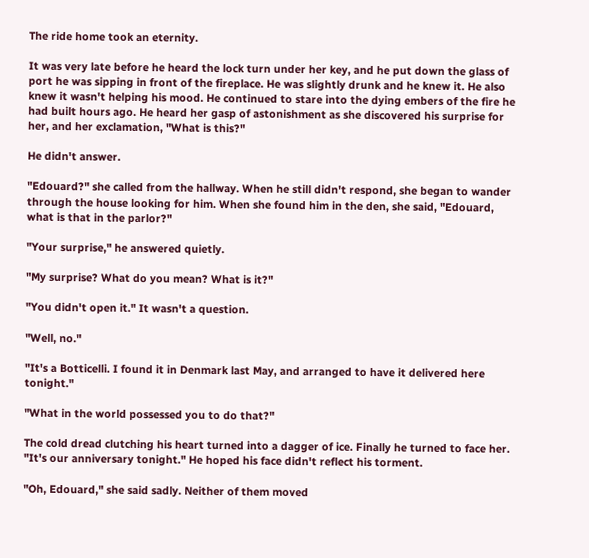The ride home took an eternity.

It was very late before he heard the lock turn under her key, and he put down the glass of port he was sipping in front of the fireplace. He was slightly drunk and he knew it. He also knew it wasn't helping his mood. He continued to stare into the dying embers of the fire he had built hours ago. He heard her gasp of astonishment as she discovered his surprise for her, and her exclamation, "What is this?"

He didn't answer.

"Edouard?" she called from the hallway. When he still didn't respond, she began to wander through the house looking for him. When she found him in the den, she said, "Edouard, what is that in the parlor?"

"Your surprise," he answered quietly.

"My surprise? What do you mean? What is it?"

"You didn't open it." It wasn't a question.

"Well, no."

"It's a Botticelli. I found it in Denmark last May, and arranged to have it delivered here tonight."

"What in the world possessed you to do that?"

The cold dread clutching his heart turned into a dagger of ice. Finally he turned to face her. "It's our anniversary tonight." He hoped his face didn't reflect his torment.

"Oh, Edouard," she said sadly. Neither of them moved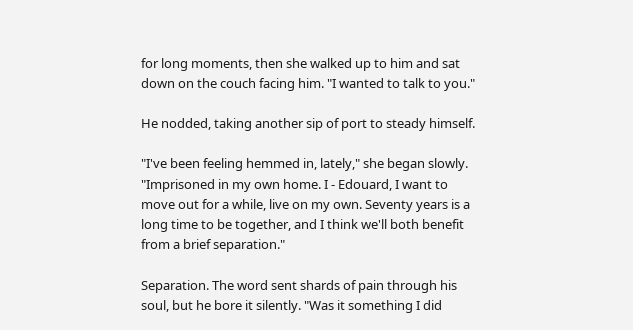for long moments, then she walked up to him and sat down on the couch facing him. "I wanted to talk to you."

He nodded, taking another sip of port to steady himself.

"I've been feeling hemmed in, lately," she began slowly. "Imprisoned in my own home. I - Edouard, I want to move out for a while, live on my own. Seventy years is a long time to be together, and I think we'll both benefit from a brief separation."

Separation. The word sent shards of pain through his soul, but he bore it silently. "Was it something I did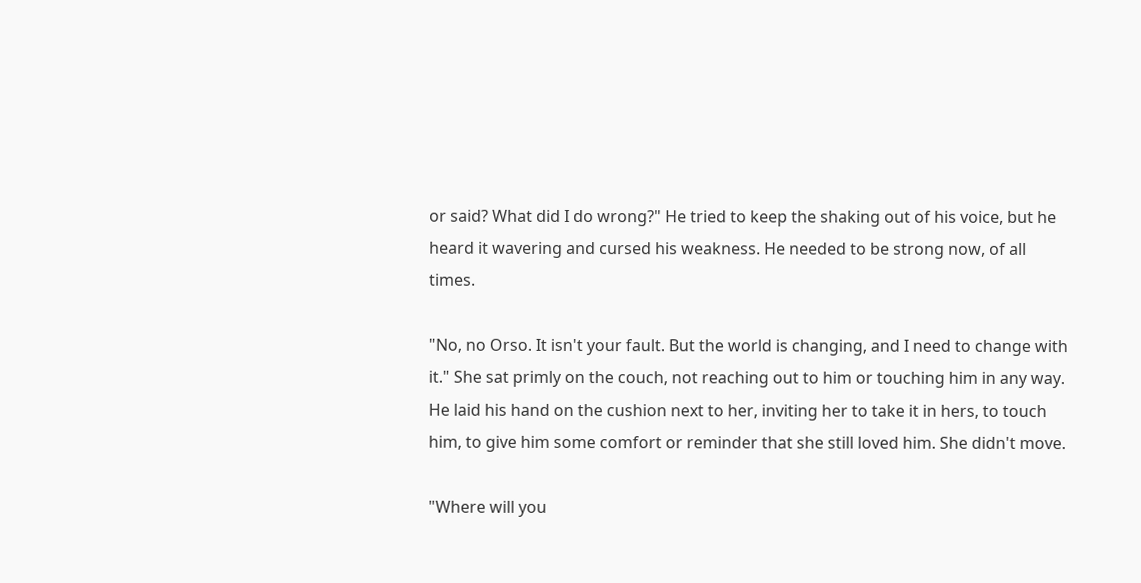or said? What did I do wrong?" He tried to keep the shaking out of his voice, but he heard it wavering and cursed his weakness. He needed to be strong now, of all times.

"No, no Orso. It isn't your fault. But the world is changing, and I need to change with it." She sat primly on the couch, not reaching out to him or touching him in any way. He laid his hand on the cushion next to her, inviting her to take it in hers, to touch him, to give him some comfort or reminder that she still loved him. She didn't move.

"Where will you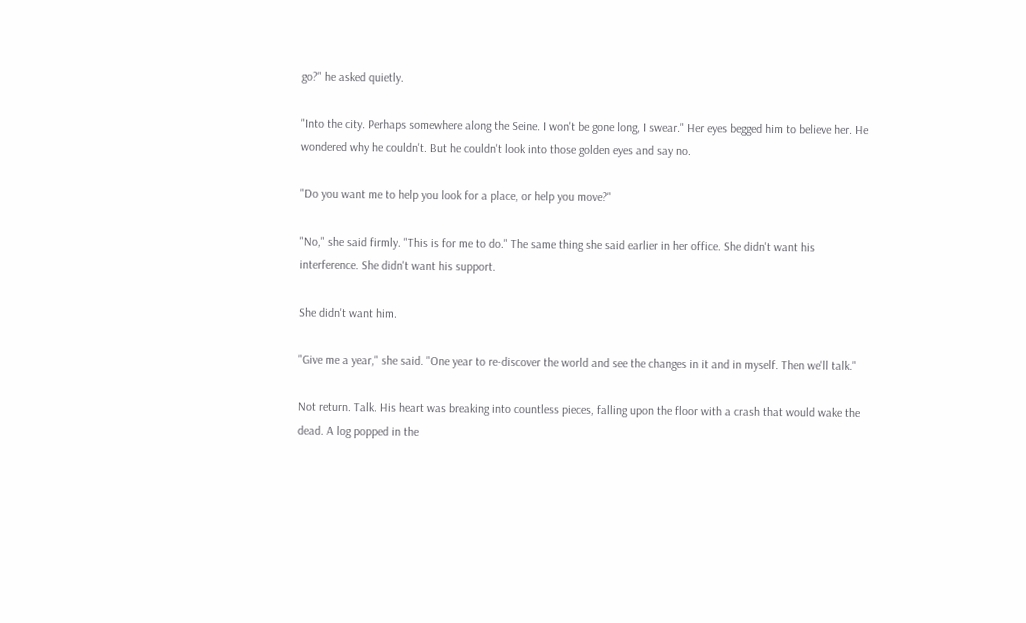go?" he asked quietly.

"Into the city. Perhaps somewhere along the Seine. I won't be gone long, I swear." Her eyes begged him to believe her. He wondered why he couldn't. But he couldn't look into those golden eyes and say no.

"Do you want me to help you look for a place, or help you move?"

"No," she said firmly. "This is for me to do." The same thing she said earlier in her office. She didn't want his interference. She didn't want his support.

She didn't want him.

"Give me a year," she said. "One year to re-discover the world and see the changes in it and in myself. Then we'll talk."

Not return. Talk. His heart was breaking into countless pieces, falling upon the floor with a crash that would wake the dead. A log popped in the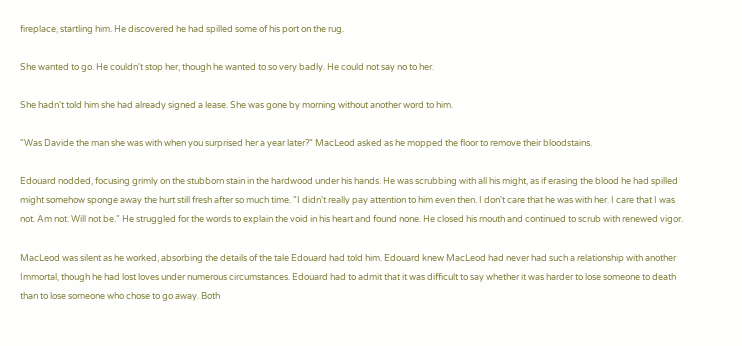fireplace, startling him. He discovered he had spilled some of his port on the rug.

She wanted to go. He couldn't stop her, though he wanted to so very badly. He could not say no to her.

She hadn't told him she had already signed a lease. She was gone by morning without another word to him.

"Was Davide the man she was with when you surprised her a year later?" MacLeod asked as he mopped the floor to remove their bloodstains.

Edouard nodded, focusing grimly on the stubborn stain in the hardwood under his hands. He was scrubbing with all his might, as if erasing the blood he had spilled might somehow sponge away the hurt still fresh after so much time. "I didn't really pay attention to him even then. I don't care that he was with her. I care that I was not. Am not. Will not be." He struggled for the words to explain the void in his heart and found none. He closed his mouth and continued to scrub with renewed vigor.

MacLeod was silent as he worked, absorbing the details of the tale Edouard had told him. Edouard knew MacLeod had never had such a relationship with another Immortal, though he had lost loves under numerous circumstances. Edouard had to admit that it was difficult to say whether it was harder to lose someone to death than to lose someone who chose to go away. Both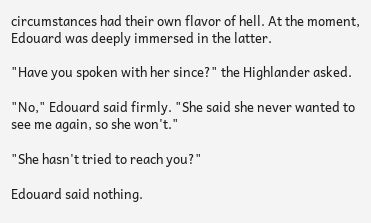circumstances had their own flavor of hell. At the moment, Edouard was deeply immersed in the latter.

"Have you spoken with her since?" the Highlander asked.

"No," Edouard said firmly. "She said she never wanted to see me again, so she won't."

"She hasn't tried to reach you?"

Edouard said nothing.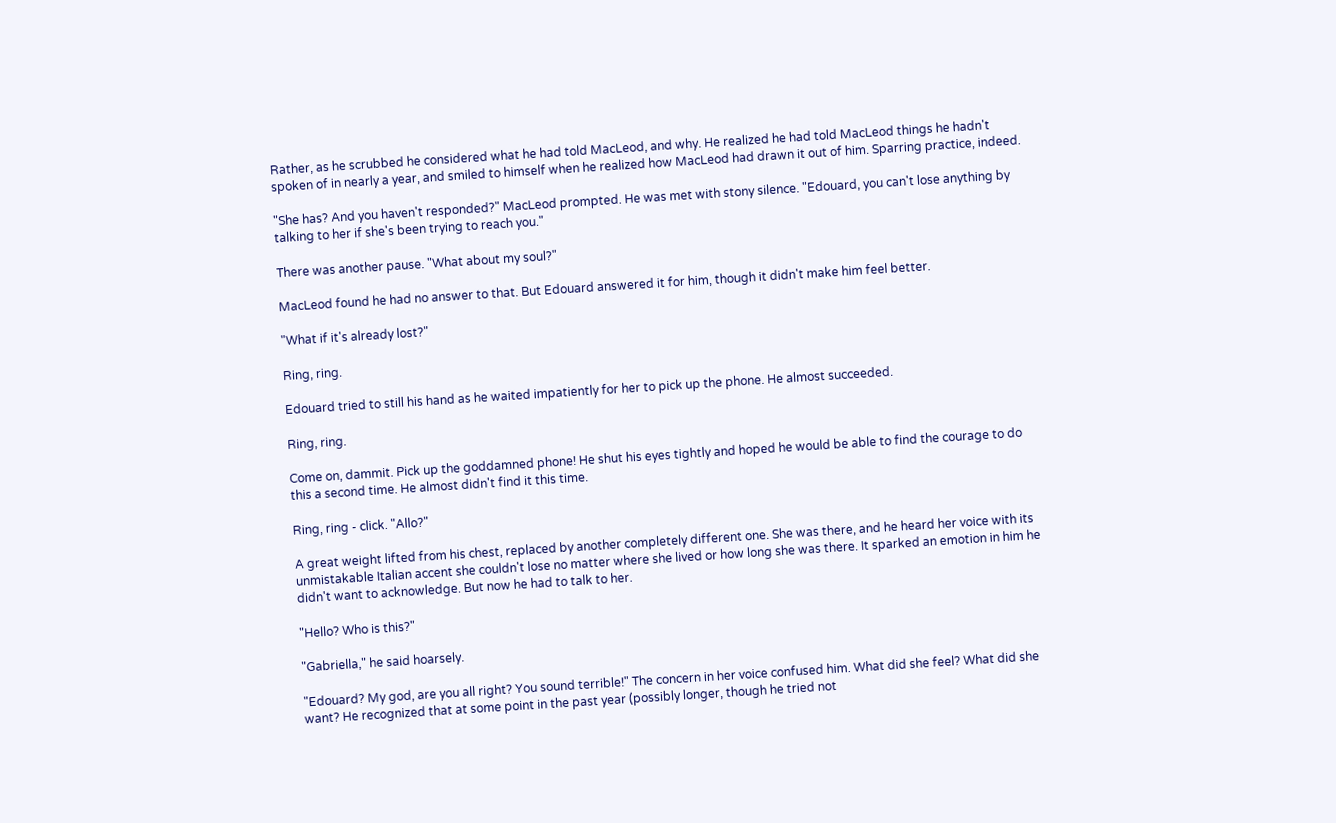Rather, as he scrubbed he considered what he had told MacLeod, and why. He realized he had told MacLeod things he hadn't spoken of in nearly a year, and smiled to himself when he realized how MacLeod had drawn it out of him. Sparring practice, indeed.

"She has? And you haven't responded?" MacLeod prompted. He was met with stony silence. "Edouard, you can't lose anything by talking to her if she's been trying to reach you."

There was another pause. "What about my soul?"

MacLeod found he had no answer to that. But Edouard answered it for him, though it didn't make him feel better.

"What if it's already lost?"

Ring, ring.

Edouard tried to still his hand as he waited impatiently for her to pick up the phone. He almost succeeded.

Ring, ring.

Come on, dammit. Pick up the goddamned phone! He shut his eyes tightly and hoped he would be able to find the courage to do this a second time. He almost didn't find it this time.

Ring, ring - click. "Allo?"

A great weight lifted from his chest, replaced by another completely different one. She was there, and he heard her voice with its unmistakable Italian accent she couldn't lose no matter where she lived or how long she was there. It sparked an emotion in him he didn't want to acknowledge. But now he had to talk to her.

"Hello? Who is this?"

"Gabriella," he said hoarsely.

"Edouard? My god, are you all right? You sound terrible!" The concern in her voice confused him. What did she feel? What did she want? He recognized that at some point in the past year (possibly longer, though he tried not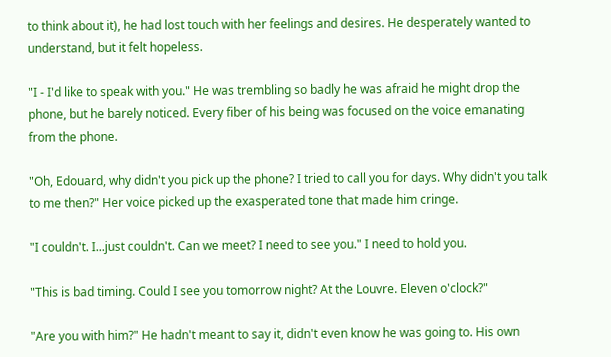to think about it), he had lost touch with her feelings and desires. He desperately wanted to understand, but it felt hopeless.

"I - I'd like to speak with you." He was trembling so badly he was afraid he might drop the phone, but he barely noticed. Every fiber of his being was focused on the voice emanating from the phone.

"Oh, Edouard, why didn't you pick up the phone? I tried to call you for days. Why didn't you talk to me then?" Her voice picked up the exasperated tone that made him cringe.

"I couldn't. I...just couldn't. Can we meet? I need to see you." I need to hold you.

"This is bad timing. Could I see you tomorrow night? At the Louvre. Eleven o'clock?"

"Are you with him?" He hadn't meant to say it, didn't even know he was going to. His own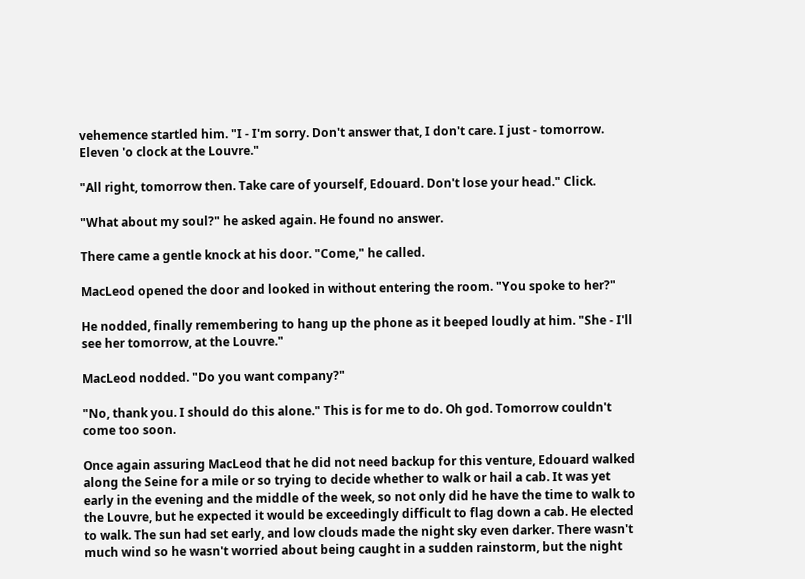vehemence startled him. "I - I'm sorry. Don't answer that, I don't care. I just - tomorrow. Eleven 'o clock at the Louvre."

"All right, tomorrow then. Take care of yourself, Edouard. Don't lose your head." Click.

"What about my soul?" he asked again. He found no answer.

There came a gentle knock at his door. "Come," he called.

MacLeod opened the door and looked in without entering the room. "You spoke to her?"

He nodded, finally remembering to hang up the phone as it beeped loudly at him. "She - I'll see her tomorrow, at the Louvre."

MacLeod nodded. "Do you want company?"

"No, thank you. I should do this alone." This is for me to do. Oh god. Tomorrow couldn't come too soon.

Once again assuring MacLeod that he did not need backup for this venture, Edouard walked along the Seine for a mile or so trying to decide whether to walk or hail a cab. It was yet early in the evening and the middle of the week, so not only did he have the time to walk to the Louvre, but he expected it would be exceedingly difficult to flag down a cab. He elected to walk. The sun had set early, and low clouds made the night sky even darker. There wasn't much wind so he wasn't worried about being caught in a sudden rainstorm, but the night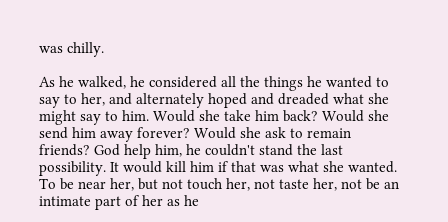was chilly.

As he walked, he considered all the things he wanted to say to her, and alternately hoped and dreaded what she might say to him. Would she take him back? Would she send him away forever? Would she ask to remain friends? God help him, he couldn't stand the last possibility. It would kill him if that was what she wanted. To be near her, but not touch her, not taste her, not be an intimate part of her as he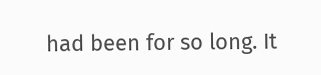had been for so long. It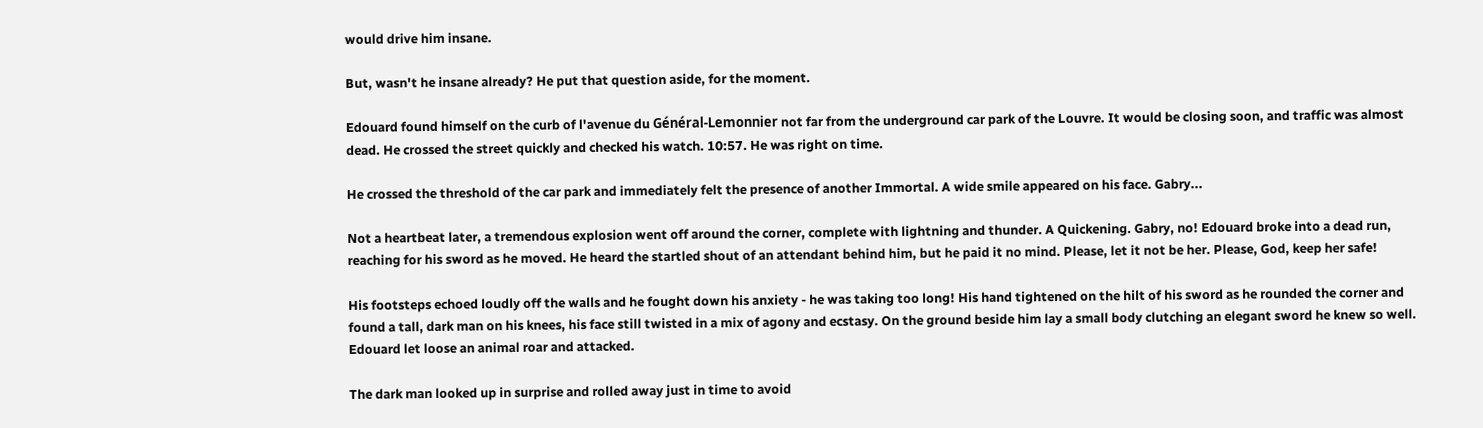would drive him insane.

But, wasn't he insane already? He put that question aside, for the moment.

Edouard found himself on the curb of l'avenue du Général-Lemonnier not far from the underground car park of the Louvre. It would be closing soon, and traffic was almost dead. He crossed the street quickly and checked his watch. 10:57. He was right on time.

He crossed the threshold of the car park and immediately felt the presence of another Immortal. A wide smile appeared on his face. Gabry...

Not a heartbeat later, a tremendous explosion went off around the corner, complete with lightning and thunder. A Quickening. Gabry, no! Edouard broke into a dead run, reaching for his sword as he moved. He heard the startled shout of an attendant behind him, but he paid it no mind. Please, let it not be her. Please, God, keep her safe!

His footsteps echoed loudly off the walls and he fought down his anxiety - he was taking too long! His hand tightened on the hilt of his sword as he rounded the corner and found a tall, dark man on his knees, his face still twisted in a mix of agony and ecstasy. On the ground beside him lay a small body clutching an elegant sword he knew so well. Edouard let loose an animal roar and attacked.

The dark man looked up in surprise and rolled away just in time to avoid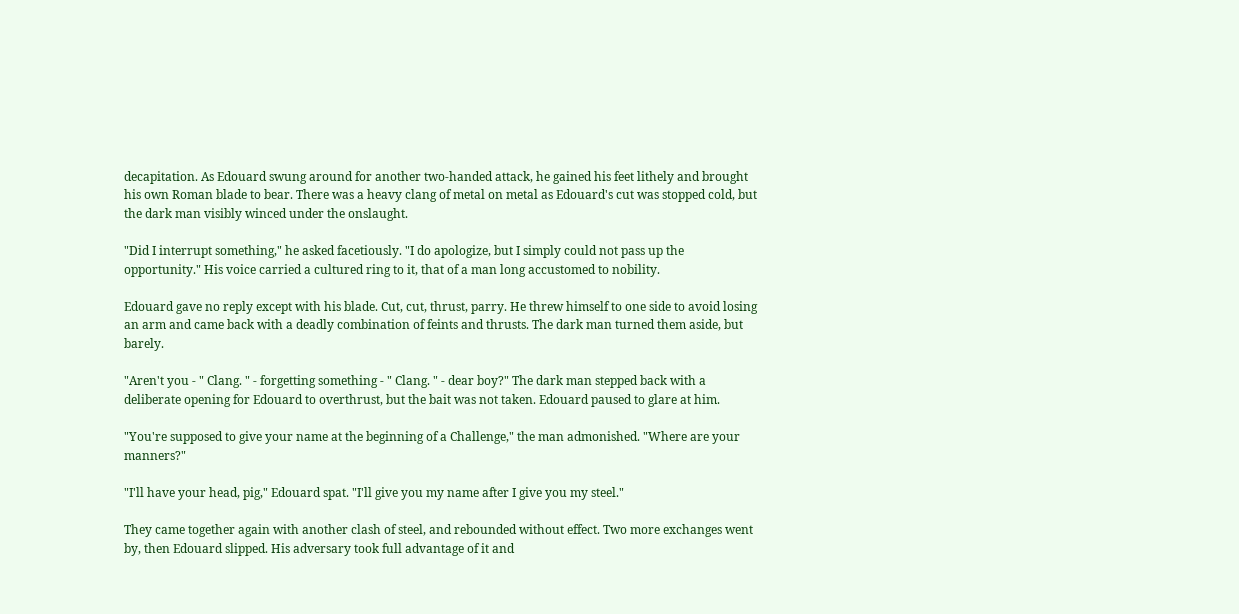decapitation. As Edouard swung around for another two-handed attack, he gained his feet lithely and brought his own Roman blade to bear. There was a heavy clang of metal on metal as Edouard's cut was stopped cold, but the dark man visibly winced under the onslaught.

"Did I interrupt something," he asked facetiously. "I do apologize, but I simply could not pass up the opportunity." His voice carried a cultured ring to it, that of a man long accustomed to nobility.

Edouard gave no reply except with his blade. Cut, cut, thrust, parry. He threw himself to one side to avoid losing an arm and came back with a deadly combination of feints and thrusts. The dark man turned them aside, but barely.

"Aren't you - " Clang. " - forgetting something - " Clang. " - dear boy?" The dark man stepped back with a deliberate opening for Edouard to overthrust, but the bait was not taken. Edouard paused to glare at him.

"You're supposed to give your name at the beginning of a Challenge," the man admonished. "Where are your manners?"

"I'll have your head, pig," Edouard spat. "I'll give you my name after I give you my steel."

They came together again with another clash of steel, and rebounded without effect. Two more exchanges went by, then Edouard slipped. His adversary took full advantage of it and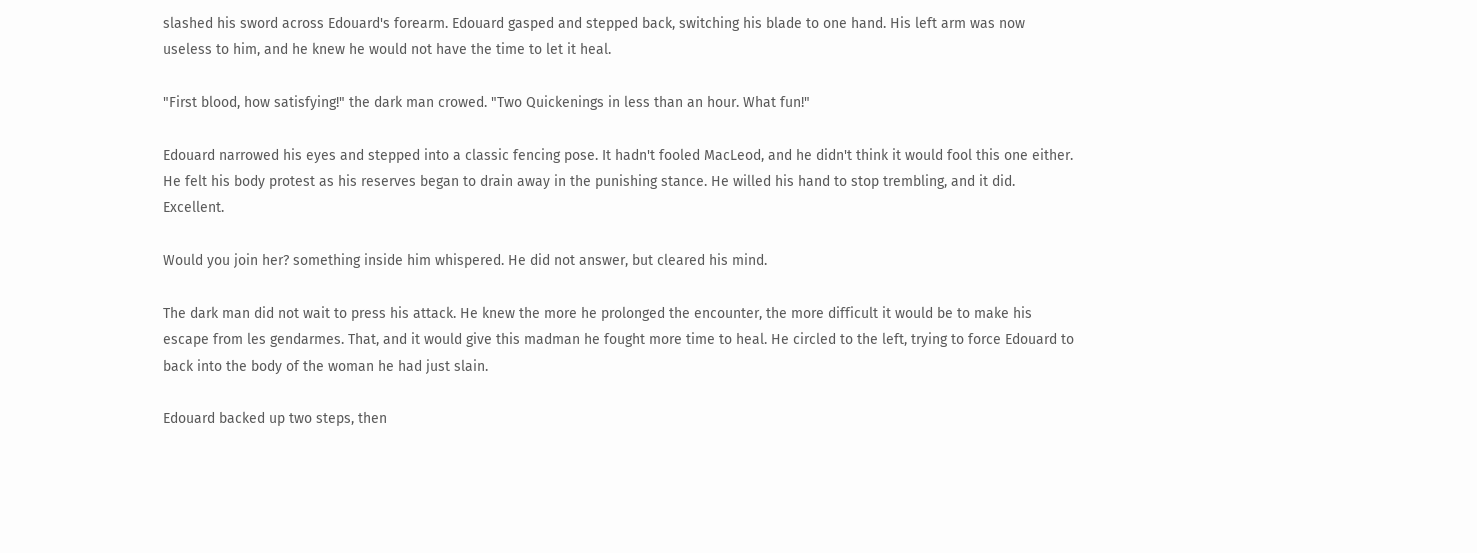slashed his sword across Edouard's forearm. Edouard gasped and stepped back, switching his blade to one hand. His left arm was now useless to him, and he knew he would not have the time to let it heal.

"First blood, how satisfying!" the dark man crowed. "Two Quickenings in less than an hour. What fun!"

Edouard narrowed his eyes and stepped into a classic fencing pose. It hadn't fooled MacLeod, and he didn't think it would fool this one either. He felt his body protest as his reserves began to drain away in the punishing stance. He willed his hand to stop trembling, and it did. Excellent.

Would you join her? something inside him whispered. He did not answer, but cleared his mind.

The dark man did not wait to press his attack. He knew the more he prolonged the encounter, the more difficult it would be to make his escape from les gendarmes. That, and it would give this madman he fought more time to heal. He circled to the left, trying to force Edouard to back into the body of the woman he had just slain.

Edouard backed up two steps, then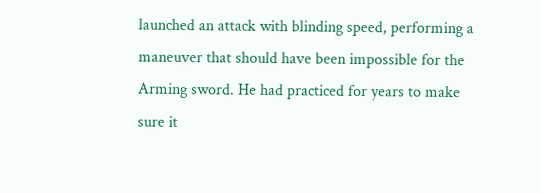launched an attack with blinding speed, performing a maneuver that should have been impossible for the Arming sword. He had practiced for years to make sure it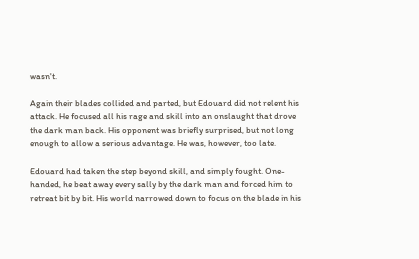wasn't.

Again their blades collided and parted, but Edouard did not relent his attack. He focused all his rage and skill into an onslaught that drove the dark man back. His opponent was briefly surprised, but not long enough to allow a serious advantage. He was, however, too late.

Edouard had taken the step beyond skill, and simply fought. One-handed, he beat away every sally by the dark man and forced him to retreat bit by bit. His world narrowed down to focus on the blade in his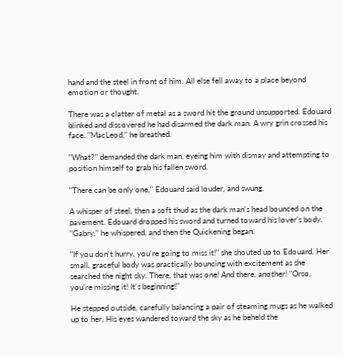hand and the steel in front of him. All else fell away to a place beyond emotion or thought.

There was a clatter of metal as a sword hit the ground unsupported. Edouard blinked and discovered he had disarmed the dark man. A wry grin crossed his face. "MacLeod," he breathed.

"What?" demanded the dark man, eyeing him with dismay and attempting to position himself to grab his fallen sword.

"There can be only one," Edouard said louder, and swung.

A whisper of steel, then a soft thud as the dark man's head bounced on the pavement. Edouard dropped his sword and turned toward his lover's body. "Gabry," he whispered, and then the Quickening began.

"If you don't hurry, you're going to miss it!" she shouted up to Edouard. Her small, graceful body was practically bouncing with excitement as she searched the night sky. There, that was one! And there, another! "Orso, you're missing it! It's beginning!"

He stepped outside, carefully balancing a pair of steaming mugs as he walked up to her. His eyes wandered toward the sky as he beheld the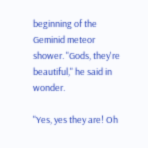beginning of the Geminid meteor shower. "Gods, they're beautiful," he said in wonder.

"Yes, yes they are! Oh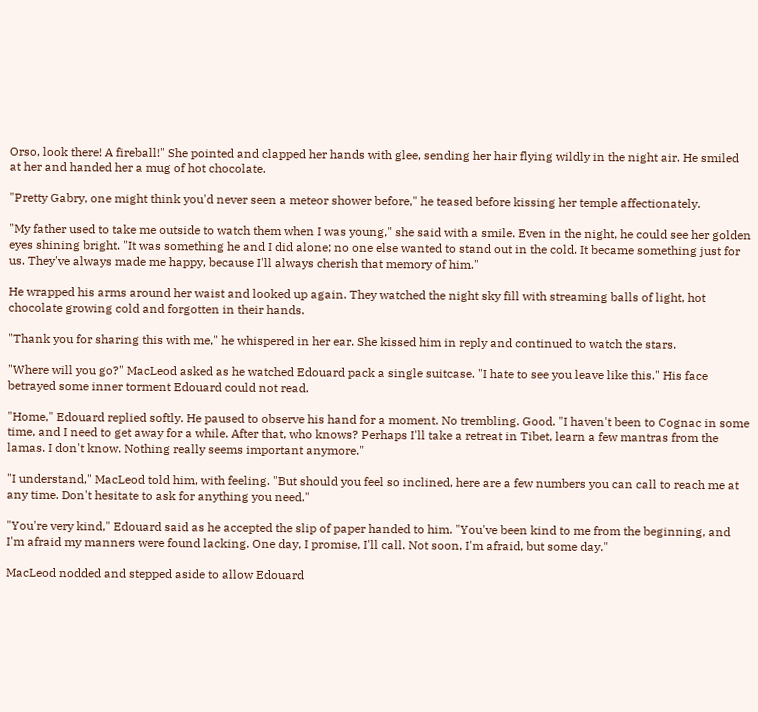Orso, look there! A fireball!" She pointed and clapped her hands with glee, sending her hair flying wildly in the night air. He smiled at her and handed her a mug of hot chocolate.

"Pretty Gabry, one might think you'd never seen a meteor shower before," he teased before kissing her temple affectionately.

"My father used to take me outside to watch them when I was young," she said with a smile. Even in the night, he could see her golden eyes shining bright. "It was something he and I did alone; no one else wanted to stand out in the cold. It became something just for us. They've always made me happy, because I'll always cherish that memory of him."

He wrapped his arms around her waist and looked up again. They watched the night sky fill with streaming balls of light, hot chocolate growing cold and forgotten in their hands.

"Thank you for sharing this with me," he whispered in her ear. She kissed him in reply and continued to watch the stars.

"Where will you go?" MacLeod asked as he watched Edouard pack a single suitcase. "I hate to see you leave like this." His face betrayed some inner torment Edouard could not read.

"Home," Edouard replied softly. He paused to observe his hand for a moment. No trembling. Good. "I haven't been to Cognac in some time, and I need to get away for a while. After that, who knows? Perhaps I'll take a retreat in Tibet, learn a few mantras from the lamas. I don't know. Nothing really seems important anymore."

"I understand," MacLeod told him, with feeling. "But should you feel so inclined, here are a few numbers you can call to reach me at any time. Don't hesitate to ask for anything you need."

"You're very kind," Edouard said as he accepted the slip of paper handed to him. "You've been kind to me from the beginning, and I'm afraid my manners were found lacking. One day, I promise, I'll call. Not soon, I'm afraid, but some day."

MacLeod nodded and stepped aside to allow Edouard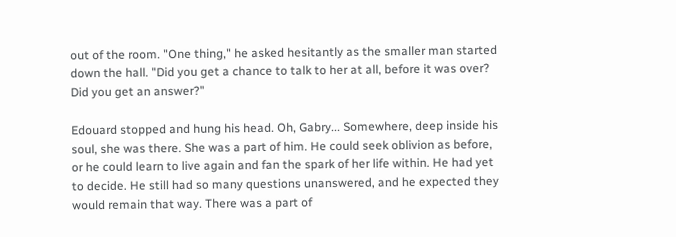out of the room. "One thing," he asked hesitantly as the smaller man started down the hall. "Did you get a chance to talk to her at all, before it was over? Did you get an answer?"

Edouard stopped and hung his head. Oh, Gabry... Somewhere, deep inside his soul, she was there. She was a part of him. He could seek oblivion as before, or he could learn to live again and fan the spark of her life within. He had yet to decide. He still had so many questions unanswered, and he expected they would remain that way. There was a part of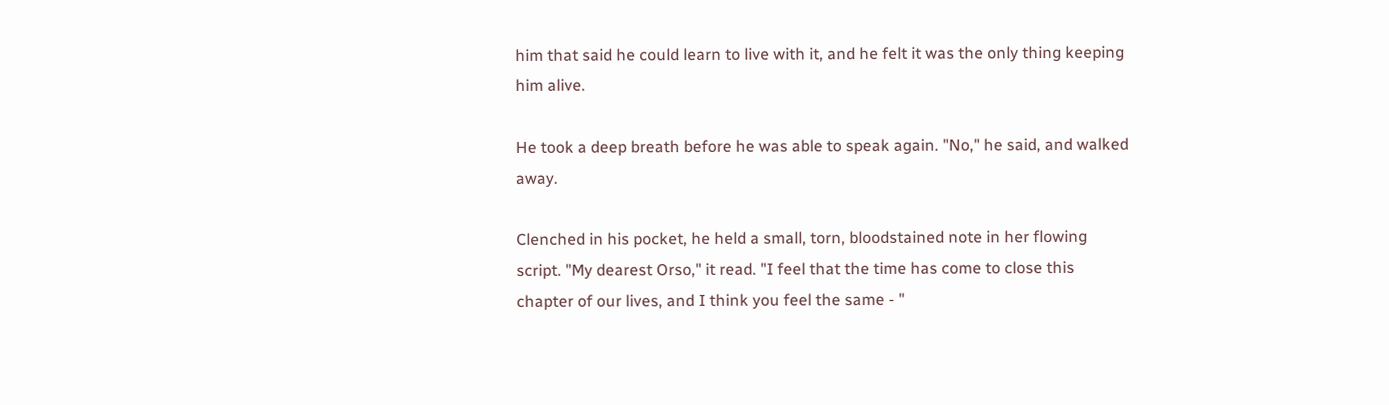him that said he could learn to live with it, and he felt it was the only thing keeping him alive.

He took a deep breath before he was able to speak again. "No," he said, and walked away.

Clenched in his pocket, he held a small, torn, bloodstained note in her flowing script. "My dearest Orso," it read. "I feel that the time has come to close this chapter of our lives, and I think you feel the same - "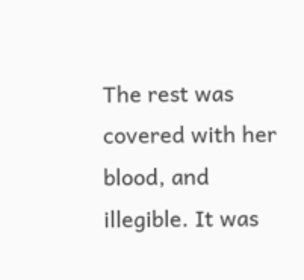The rest was covered with her blood, and illegible. It was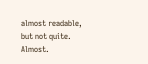almost readable, but not quite. Almost.